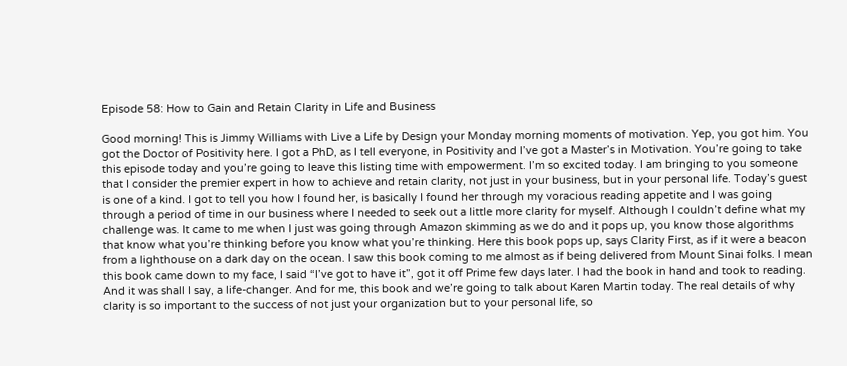Episode 58: How to Gain and Retain Clarity in Life and Business

Good morning! This is Jimmy Williams with Live a Life by Design your Monday morning moments of motivation. Yep, you got him. You got the Doctor of Positivity here. I got a PhD, as I tell everyone, in Positivity and I’ve got a Master’s in Motivation. You’re going to take this episode today and you’re going to leave this listing time with empowerment. I’m so excited today. I am bringing to you someone that I consider the premier expert in how to achieve and retain clarity, not just in your business, but in your personal life. Today’s guest is one of a kind. I got to tell you how I found her, is basically I found her through my voracious reading appetite and I was going through a period of time in our business where I needed to seek out a little more clarity for myself. Although I couldn’t define what my challenge was. It came to me when I just was going through Amazon skimming as we do and it pops up, you know those algorithms that know what you’re thinking before you know what you’re thinking. Here this book pops up, says Clarity First, as if it were a beacon from a lighthouse on a dark day on the ocean. I saw this book coming to me almost as if being delivered from Mount Sinai folks. I mean this book came down to my face, I said “I’ve got to have it”, got it off Prime few days later. I had the book in hand and took to reading. And it was shall I say, a life-changer. And for me, this book and we’re going to talk about Karen Martin today. The real details of why clarity is so important to the success of not just your organization but to your personal life, so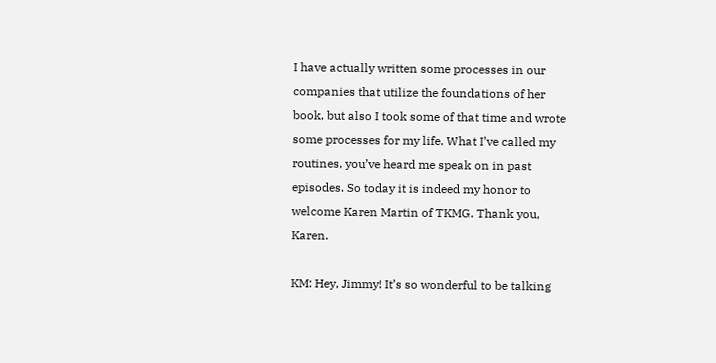I have actually written some processes in our companies that utilize the foundations of her book, but also I took some of that time and wrote some processes for my life. What I’ve called my routines, you’ve heard me speak on in past episodes. So today it is indeed my honor to welcome Karen Martin of TKMG. Thank you, Karen.

KM: Hey, Jimmy! It’s so wonderful to be talking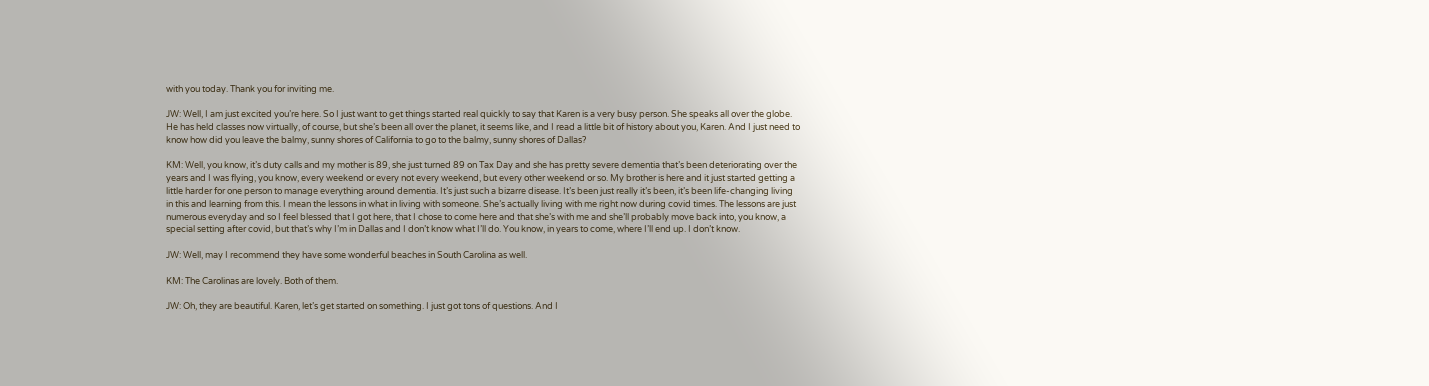with you today. Thank you for inviting me.

JW: Well, I am just excited you’re here. So I just want to get things started real quickly to say that Karen is a very busy person. She speaks all over the globe. He has held classes now virtually, of course, but she’s been all over the planet, it seems like, and I read a little bit of history about you, Karen. And I just need to know how did you leave the balmy, sunny shores of California to go to the balmy, sunny shores of Dallas?

KM: Well, you know, it’s duty calls and my mother is 89, she just turned 89 on Tax Day and she has pretty severe dementia that’s been deteriorating over the years and I was flying, you know, every weekend or every not every weekend, but every other weekend or so. My brother is here and it just started getting a little harder for one person to manage everything around dementia. It’s just such a bizarre disease. It’s been just really it’s been, it’s been life-changing living in this and learning from this. I mean the lessons in what in living with someone. She’s actually living with me right now during covid times. The lessons are just numerous everyday and so I feel blessed that I got here, that I chose to come here and that she’s with me and she’ll probably move back into, you know, a special setting after covid, but that’s why I’m in Dallas and I don’t know what I’ll do. You know, in years to come, where I’ll end up. I don’t know.

JW: Well, may I recommend they have some wonderful beaches in South Carolina as well.

KM: The Carolinas are lovely. Both of them.

JW: Oh, they are beautiful. Karen, let’s get started on something. I just got tons of questions. And I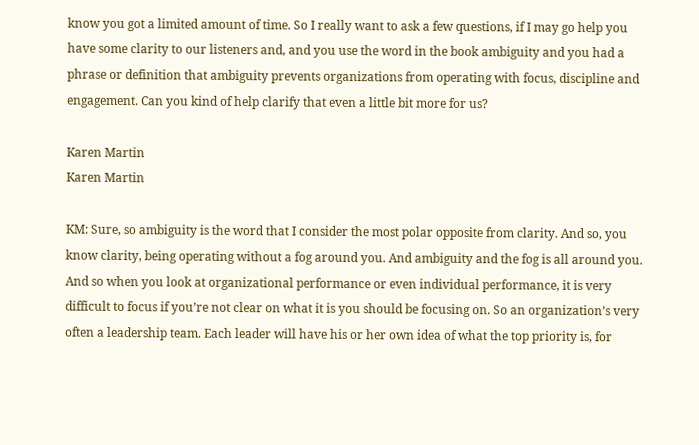know you got a limited amount of time. So I really want to ask a few questions, if I may go help you have some clarity to our listeners and, and you use the word in the book ambiguity and you had a phrase or definition that ambiguity prevents organizations from operating with focus, discipline and engagement. Can you kind of help clarify that even a little bit more for us?

Karen Martin
Karen Martin

KM: Sure, so ambiguity is the word that I consider the most polar opposite from clarity. And so, you know clarity, being operating without a fog around you. And ambiguity and the fog is all around you. And so when you look at organizational performance or even individual performance, it is very difficult to focus if you’re not clear on what it is you should be focusing on. So an organization’s very often a leadership team. Each leader will have his or her own idea of what the top priority is, for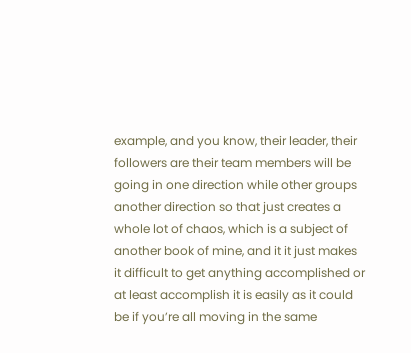example, and you know, their leader, their followers are their team members will be going in one direction while other groups another direction so that just creates a whole lot of chaos, which is a subject of another book of mine, and it it just makes it difficult to get anything accomplished or at least accomplish it is easily as it could be if you’re all moving in the same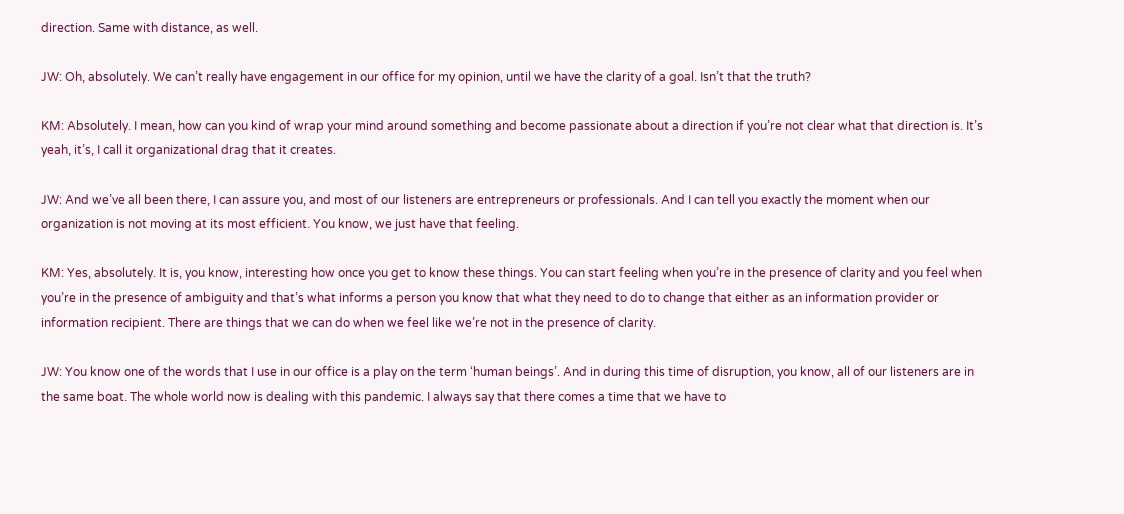direction. Same with distance, as well.

JW: Oh, absolutely. We can’t really have engagement in our office for my opinion, until we have the clarity of a goal. Isn’t that the truth?

KM: Absolutely. I mean, how can you kind of wrap your mind around something and become passionate about a direction if you’re not clear what that direction is. It’s yeah, it’s, I call it organizational drag that it creates.

JW: And we’ve all been there, I can assure you, and most of our listeners are entrepreneurs or professionals. And I can tell you exactly the moment when our organization is not moving at its most efficient. You know, we just have that feeling.

KM: Yes, absolutely. It is, you know, interesting how once you get to know these things. You can start feeling when you’re in the presence of clarity and you feel when you’re in the presence of ambiguity and that’s what informs a person you know that what they need to do to change that either as an information provider or information recipient. There are things that we can do when we feel like we’re not in the presence of clarity.

JW: You know one of the words that I use in our office is a play on the term ‘human beings’. And in during this time of disruption, you know, all of our listeners are in the same boat. The whole world now is dealing with this pandemic. I always say that there comes a time that we have to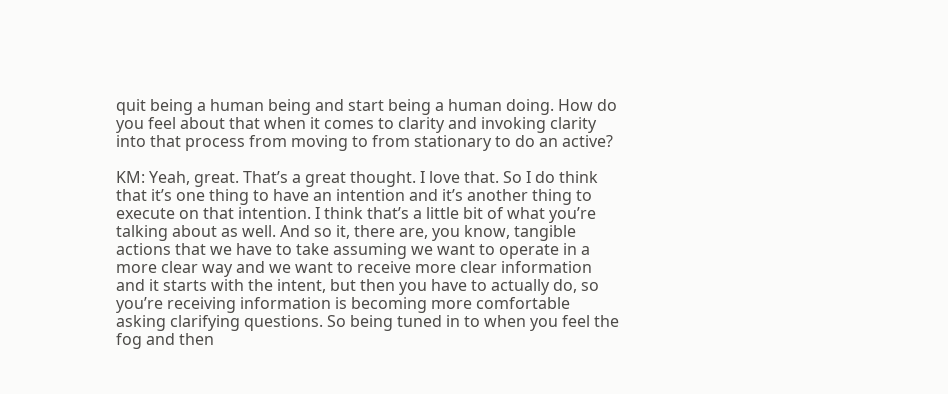quit being a human being and start being a human doing. How do you feel about that when it comes to clarity and invoking clarity into that process from moving to from stationary to do an active?

KM: Yeah, great. That’s a great thought. I love that. So I do think that it’s one thing to have an intention and it’s another thing to execute on that intention. I think that’s a little bit of what you’re talking about as well. And so it, there are, you know, tangible actions that we have to take assuming we want to operate in a more clear way and we want to receive more clear information and it starts with the intent, but then you have to actually do, so you’re receiving information is becoming more comfortable asking clarifying questions. So being tuned in to when you feel the fog and then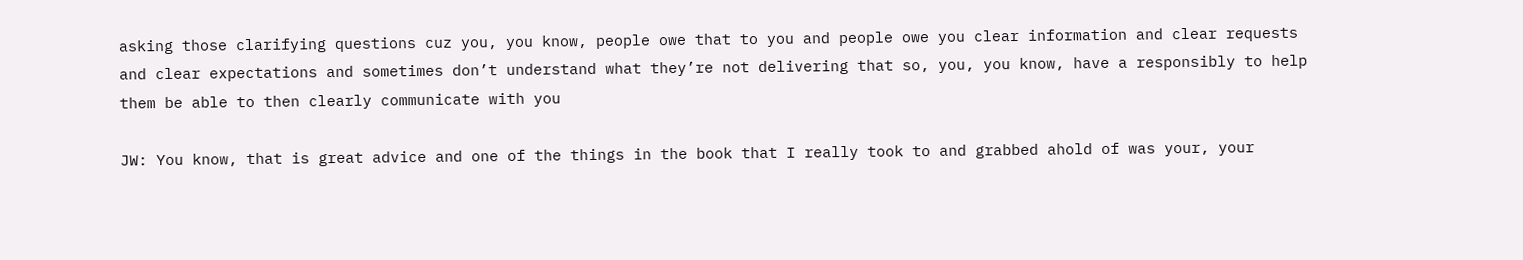asking those clarifying questions cuz you, you know, people owe that to you and people owe you clear information and clear requests and clear expectations and sometimes don’t understand what they’re not delivering that so, you, you know, have a responsibly to help them be able to then clearly communicate with you

JW: You know, that is great advice and one of the things in the book that I really took to and grabbed ahold of was your, your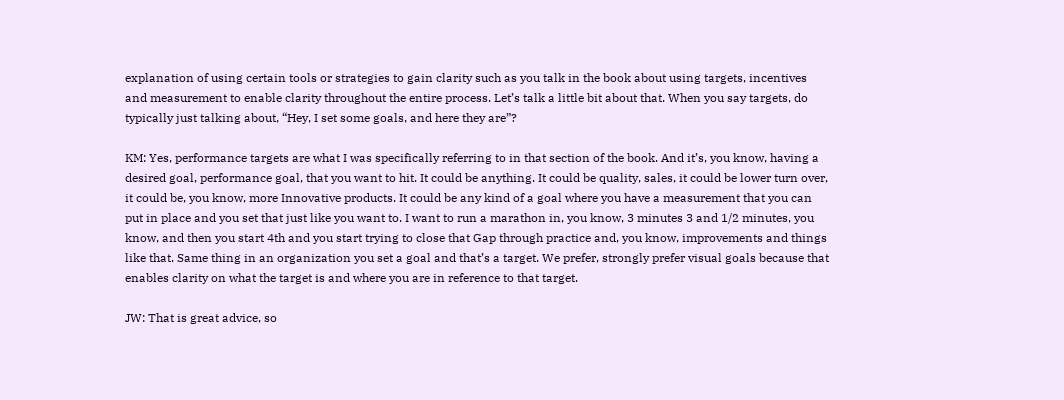explanation of using certain tools or strategies to gain clarity such as you talk in the book about using targets, incentives and measurement to enable clarity throughout the entire process. Let’s talk a little bit about that. When you say targets, do typically just talking about, “Hey, I set some goals, and here they are”?

KM: Yes, performance targets are what I was specifically referring to in that section of the book. And it’s, you know, having a desired goal, performance goal, that you want to hit. It could be anything. It could be quality, sales, it could be lower turn over, it could be, you know, more Innovative products. It could be any kind of a goal where you have a measurement that you can put in place and you set that just like you want to. I want to run a marathon in, you know, 3 minutes 3 and 1/2 minutes, you know, and then you start 4th and you start trying to close that Gap through practice and, you know, improvements and things like that. Same thing in an organization you set a goal and that’s a target. We prefer, strongly prefer visual goals because that enables clarity on what the target is and where you are in reference to that target.

JW: That is great advice, so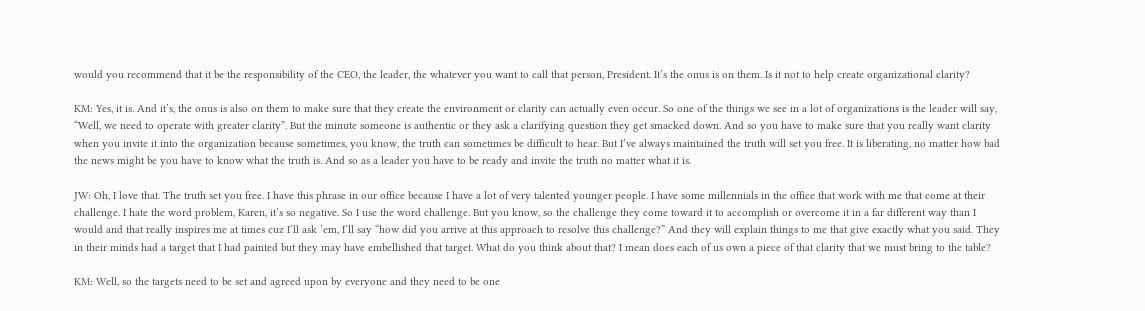would you recommend that it be the responsibility of the CEO, the leader, the whatever you want to call that person, President. It’s the onus is on them. Is it not to help create organizational clarity?

KM: Yes, it is. And it’s, the onus is also on them to make sure that they create the environment or clarity can actually even occur. So one of the things we see in a lot of organizations is the leader will say, “Well, we need to operate with greater clarity”. But the minute someone is authentic or they ask a clarifying question they get smacked down. And so you have to make sure that you really want clarity when you invite it into the organization because sometimes, you know, the truth can sometimes be difficult to hear. But I’ve always maintained the truth will set you free. It is liberating, no matter how bad the news might be you have to know what the truth is. And so as a leader you have to be ready and invite the truth no matter what it is.

JW: Oh, I love that. The truth set you free. I have this phrase in our office because I have a lot of very talented younger people. I have some millennials in the office that work with me that come at their challenge. I hate the word problem, Karen, it’s so negative. So I use the word challenge. But you know, so the challenge they come toward it to accomplish or overcome it in a far different way than I would and that really inspires me at times cuz I’ll ask ’em, I’ll say “how did you arrive at this approach to resolve this challenge?” And they will explain things to me that give exactly what you said. They in their minds had a target that I had painted but they may have embellished that target. What do you think about that? I mean does each of us own a piece of that clarity that we must bring to the table?

KM: Well, so the targets need to be set and agreed upon by everyone and they need to be one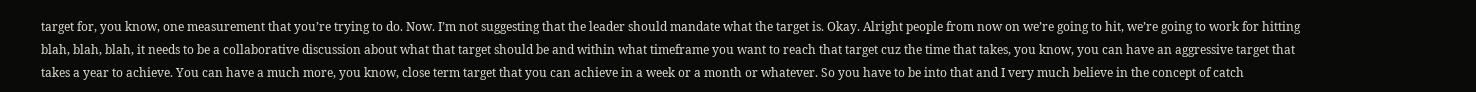target for, you know, one measurement that you’re trying to do. Now. I’m not suggesting that the leader should mandate what the target is. Okay. Alright people from now on we’re going to hit, we’re going to work for hitting blah, blah, blah, it needs to be a collaborative discussion about what that target should be and within what timeframe you want to reach that target cuz the time that takes, you know, you can have an aggressive target that takes a year to achieve. You can have a much more, you know, close term target that you can achieve in a week or a month or whatever. So you have to be into that and I very much believe in the concept of catch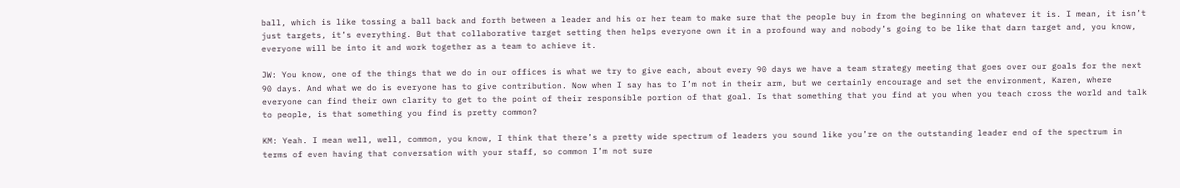ball, which is like tossing a ball back and forth between a leader and his or her team to make sure that the people buy in from the beginning on whatever it is. I mean, it isn’t just targets, it’s everything. But that collaborative target setting then helps everyone own it in a profound way and nobody’s going to be like that darn target and, you know, everyone will be into it and work together as a team to achieve it.

JW: You know, one of the things that we do in our offices is what we try to give each, about every 90 days we have a team strategy meeting that goes over our goals for the next 90 days. And what we do is everyone has to give contribution. Now when I say has to I’m not in their arm, but we certainly encourage and set the environment, Karen, where everyone can find their own clarity to get to the point of their responsible portion of that goal. Is that something that you find at you when you teach cross the world and talk to people, is that something you find is pretty common?

KM: Yeah. I mean well, well, common, you know, I think that there’s a pretty wide spectrum of leaders you sound like you’re on the outstanding leader end of the spectrum in terms of even having that conversation with your staff, so common I’m not sure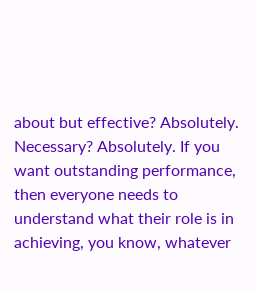about but effective? Absolutely. Necessary? Absolutely. If you want outstanding performance, then everyone needs to understand what their role is in achieving, you know, whatever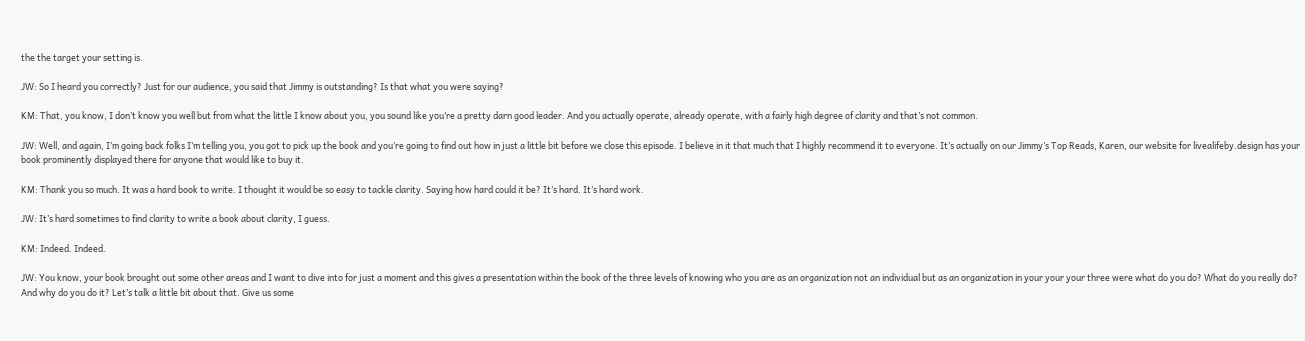the the target your setting is.

JW: So I heard you correctly? Just for our audience, you said that Jimmy is outstanding? Is that what you were saying?

KM: That, you know, I don’t know you well but from what the little I know about you, you sound like you’re a pretty darn good leader. And you actually operate, already operate, with a fairly high degree of clarity and that’s not common.

JW: Well, and again, I’m going back folks I’m telling you, you got to pick up the book and you’re going to find out how in just a little bit before we close this episode. I believe in it that much that I highly recommend it to everyone. It’s actually on our Jimmy’s Top Reads, Karen, our website for livealifeby.design has your book prominently displayed there for anyone that would like to buy it.

KM: Thank you so much. It was a hard book to write. I thought it would be so easy to tackle clarity. Saying how hard could it be? It’s hard. It’s hard work.

JW: It’s hard sometimes to find clarity to write a book about clarity, I guess.

KM: Indeed. Indeed.

JW: You know, your book brought out some other areas and I want to dive into for just a moment and this gives a presentation within the book of the three levels of knowing who you are as an organization not an individual but as an organization in your your your three were what do you do? What do you really do? And why do you do it? Let’s talk a little bit about that. Give us some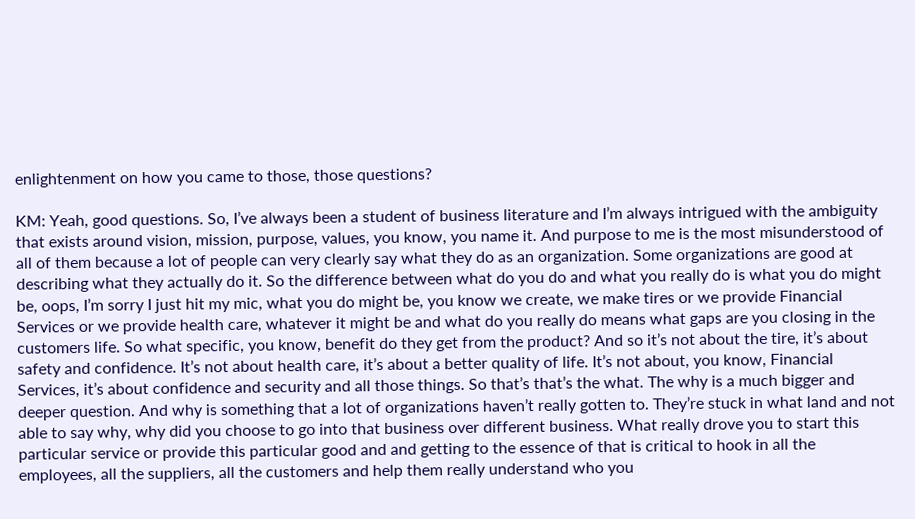enlightenment on how you came to those, those questions?

KM: Yeah, good questions. So, I’ve always been a student of business literature and I’m always intrigued with the ambiguity that exists around vision, mission, purpose, values, you know, you name it. And purpose to me is the most misunderstood of all of them because a lot of people can very clearly say what they do as an organization. Some organizations are good at describing what they actually do it. So the difference between what do you do and what you really do is what you do might be, oops, I’m sorry I just hit my mic, what you do might be, you know we create, we make tires or we provide Financial Services or we provide health care, whatever it might be and what do you really do means what gaps are you closing in the customers life. So what specific, you know, benefit do they get from the product? And so it’s not about the tire, it’s about safety and confidence. It’s not about health care, it’s about a better quality of life. It’s not about, you know, Financial Services, it’s about confidence and security and all those things. So that’s that’s the what. The why is a much bigger and deeper question. And why is something that a lot of organizations haven’t really gotten to. They’re stuck in what land and not able to say why, why did you choose to go into that business over different business. What really drove you to start this particular service or provide this particular good and and getting to the essence of that is critical to hook in all the employees, all the suppliers, all the customers and help them really understand who you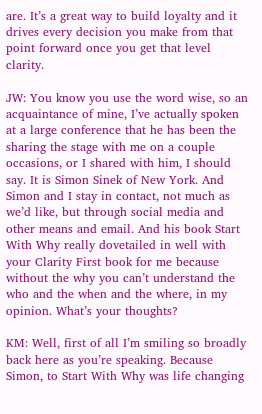are. It’s a great way to build loyalty and it drives every decision you make from that point forward once you get that level clarity.

JW: You know you use the word wise, so an acquaintance of mine, I’ve actually spoken at a large conference that he has been the sharing the stage with me on a couple occasions, or I shared with him, I should say. It is Simon Sinek of New York. And Simon and I stay in contact, not much as we’d like, but through social media and other means and email. And his book Start With Why really dovetailed in well with your Clarity First book for me because without the why you can’t understand the who and the when and the where, in my opinion. What’s your thoughts?

KM: Well, first of all I’m smiling so broadly back here as you’re speaking. Because Simon, to Start With Why was life changing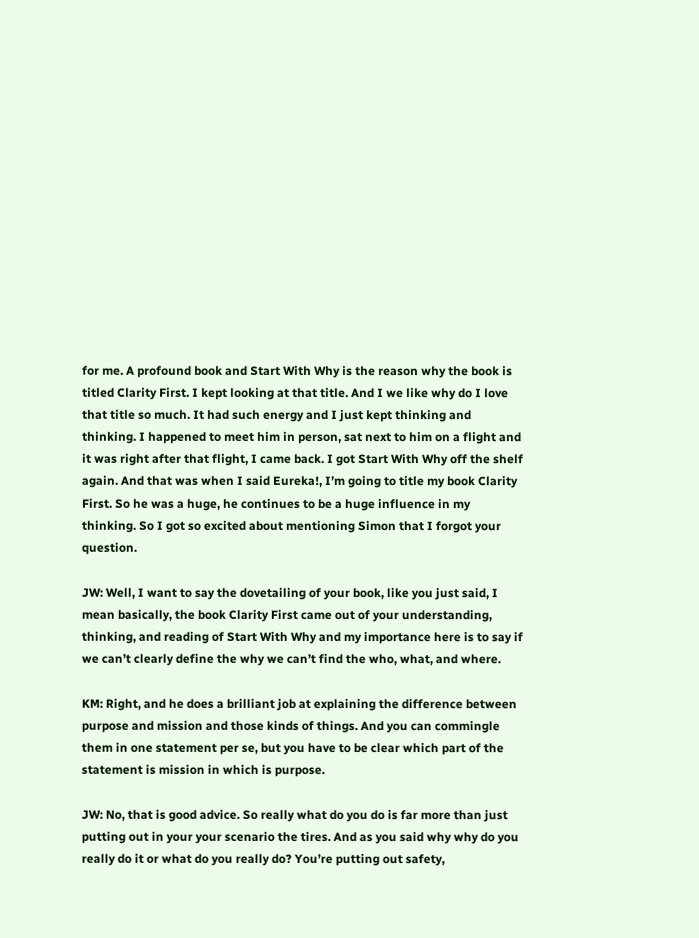for me. A profound book and Start With Why is the reason why the book is titled Clarity First. I kept looking at that title. And I we like why do I love that title so much. It had such energy and I just kept thinking and thinking. I happened to meet him in person, sat next to him on a flight and it was right after that flight, I came back. I got Start With Why off the shelf again. And that was when I said Eureka!, I’m going to title my book Clarity First. So he was a huge, he continues to be a huge influence in my thinking. So I got so excited about mentioning Simon that I forgot your question.

JW: Well, I want to say the dovetailing of your book, like you just said, I mean basically, the book Clarity First came out of your understanding, thinking, and reading of Start With Why and my importance here is to say if we can’t clearly define the why we can’t find the who, what, and where.

KM: Right, and he does a brilliant job at explaining the difference between purpose and mission and those kinds of things. And you can commingle them in one statement per se, but you have to be clear which part of the statement is mission in which is purpose.

JW: No, that is good advice. So really what do you do is far more than just putting out in your your scenario the tires. And as you said why why do you really do it or what do you really do? You’re putting out safety,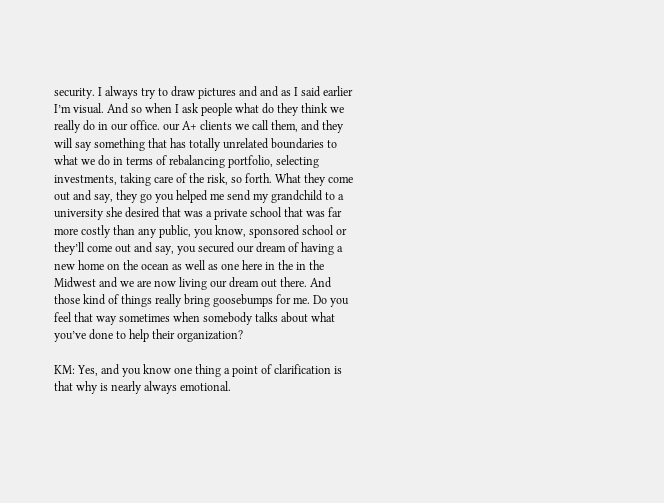security. I always try to draw pictures and and as I said earlier I’m visual. And so when I ask people what do they think we really do in our office. our A+ clients we call them, and they will say something that has totally unrelated boundaries to what we do in terms of rebalancing portfolio, selecting investments, taking care of the risk, so forth. What they come out and say, they go you helped me send my grandchild to a university she desired that was a private school that was far more costly than any public, you know, sponsored school or they’ll come out and say, you secured our dream of having a new home on the ocean as well as one here in the in the Midwest and we are now living our dream out there. And those kind of things really bring goosebumps for me. Do you feel that way sometimes when somebody talks about what you’ve done to help their organization?

KM: Yes, and you know one thing a point of clarification is that why is nearly always emotional.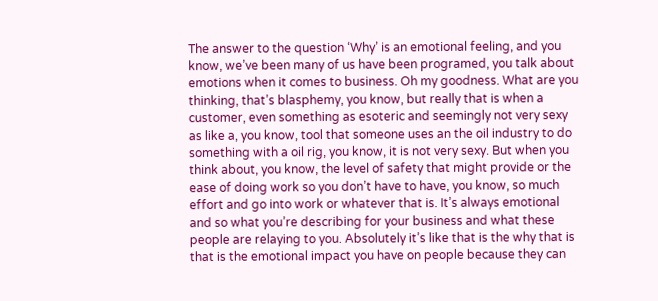The answer to the question ‘Why’ is an emotional feeling, and you know, we’ve been many of us have been programed, you talk about emotions when it comes to business. Oh my goodness. What are you thinking, that’s blasphemy, you know, but really that is when a customer, even something as esoteric and seemingly not very sexy as like a, you know, tool that someone uses an the oil industry to do something with a oil rig, you know, it is not very sexy. But when you think about, you know, the level of safety that might provide or the ease of doing work so you don’t have to have, you know, so much effort and go into work or whatever that is. It’s always emotional and so what you’re describing for your business and what these people are relaying to you. Absolutely it’s like that is the why that is that is the emotional impact you have on people because they can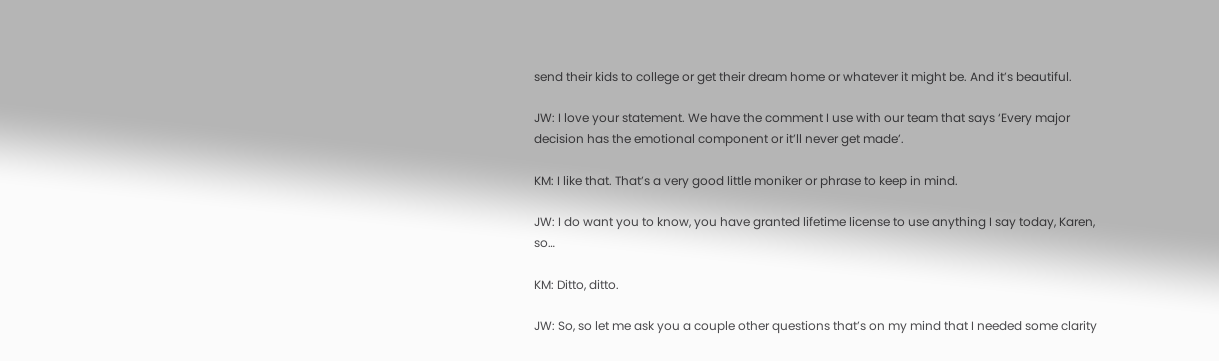send their kids to college or get their dream home or whatever it might be. And it’s beautiful.

JW: I love your statement. We have the comment I use with our team that says ‘Every major decision has the emotional component or it’ll never get made’.

KM: I like that. That’s a very good little moniker or phrase to keep in mind.

JW: I do want you to know, you have granted lifetime license to use anything I say today, Karen, so…

KM: Ditto, ditto.

JW: So, so let me ask you a couple other questions that’s on my mind that I needed some clarity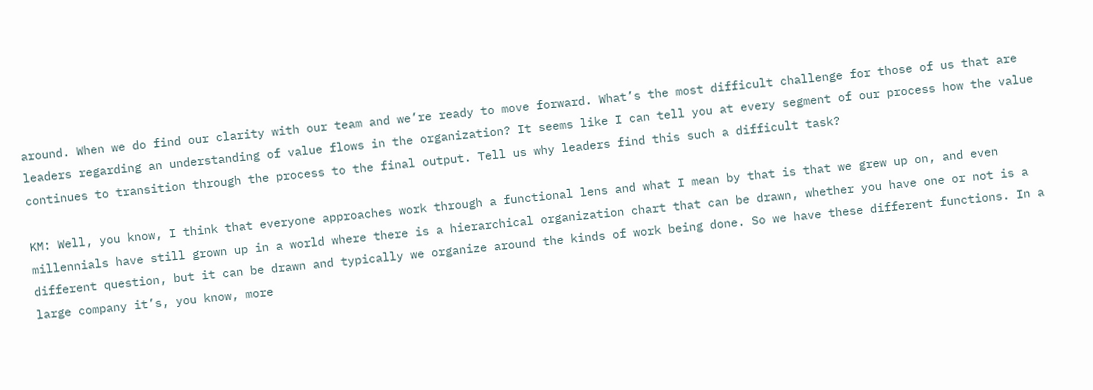around. When we do find our clarity with our team and we’re ready to move forward. What’s the most difficult challenge for those of us that are leaders regarding an understanding of value flows in the organization? It seems like I can tell you at every segment of our process how the value continues to transition through the process to the final output. Tell us why leaders find this such a difficult task?

KM: Well, you know, I think that everyone approaches work through a functional lens and what I mean by that is that we grew up on, and even millennials have still grown up in a world where there is a hierarchical organization chart that can be drawn, whether you have one or not is a different question, but it can be drawn and typically we organize around the kinds of work being done. So we have these different functions. In a large company it’s, you know, more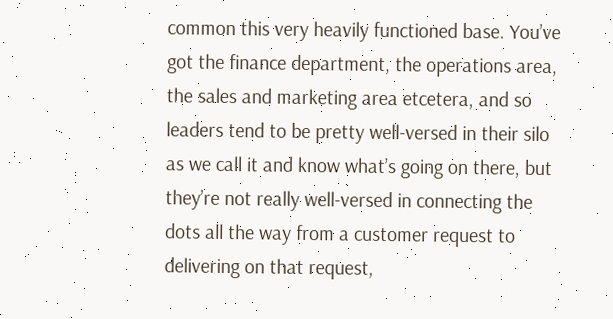common this very heavily functioned base. You’ve got the finance department, the operations area, the sales and marketing area etcetera, and so leaders tend to be pretty well-versed in their silo as we call it and know what’s going on there, but they’re not really well-versed in connecting the dots all the way from a customer request to delivering on that request,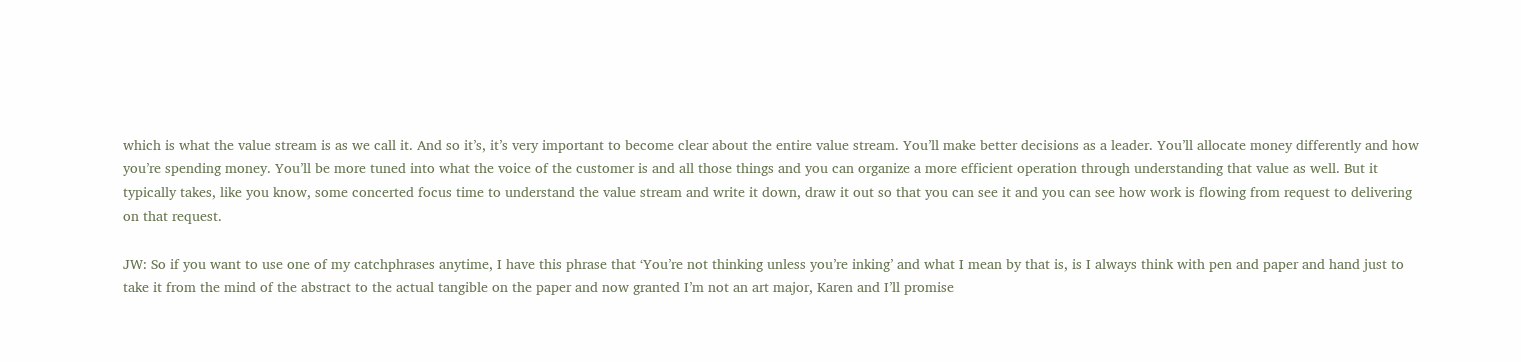which is what the value stream is as we call it. And so it’s, it’s very important to become clear about the entire value stream. You’ll make better decisions as a leader. You’ll allocate money differently and how you’re spending money. You’ll be more tuned into what the voice of the customer is and all those things and you can organize a more efficient operation through understanding that value as well. But it typically takes, like you know, some concerted focus time to understand the value stream and write it down, draw it out so that you can see it and you can see how work is flowing from request to delivering on that request.

JW: So if you want to use one of my catchphrases anytime, I have this phrase that ‘You’re not thinking unless you’re inking’ and what I mean by that is, is I always think with pen and paper and hand just to take it from the mind of the abstract to the actual tangible on the paper and now granted I’m not an art major, Karen and I’ll promise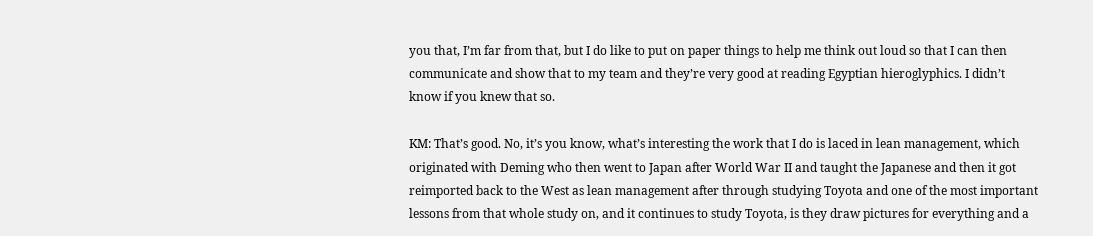you that, I’m far from that, but I do like to put on paper things to help me think out loud so that I can then communicate and show that to my team and they’re very good at reading Egyptian hieroglyphics. I didn’t know if you knew that so.

KM: That’s good. No, it’s you know, what’s interesting the work that I do is laced in lean management, which originated with Deming who then went to Japan after World War II and taught the Japanese and then it got reimported back to the West as lean management after through studying Toyota and one of the most important lessons from that whole study on, and it continues to study Toyota, is they draw pictures for everything and a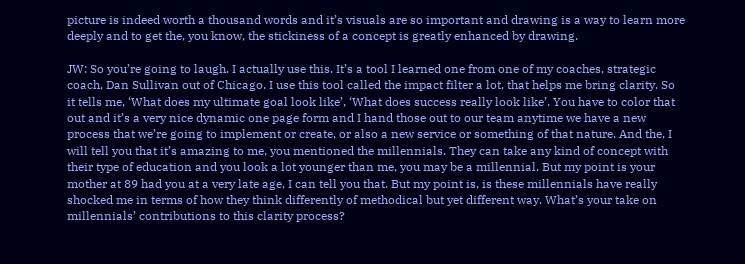picture is indeed worth a thousand words and it’s visuals are so important and drawing is a way to learn more deeply and to get the, you know, the stickiness of a concept is greatly enhanced by drawing.

JW: So you’re going to laugh. I actually use this. It’s a tool I learned one from one of my coaches, strategic coach, Dan Sullivan out of Chicago. I use this tool called the impact filter a lot, that helps me bring clarity. So it tells me, ‘What does my ultimate goal look like’, ‘What does success really look like’. You have to color that out and it’s a very nice dynamic one page form and I hand those out to our team anytime we have a new process that we’re going to implement or create, or also a new service or something of that nature. And the, I will tell you that it’s amazing to me, you mentioned the millennials. They can take any kind of concept with their type of education and you look a lot younger than me, you may be a millennial. But my point is your mother at 89 had you at a very late age, I can tell you that. But my point is, is these millennials have really shocked me in terms of how they think differently of methodical but yet different way. What’s your take on millennials’ contributions to this clarity process?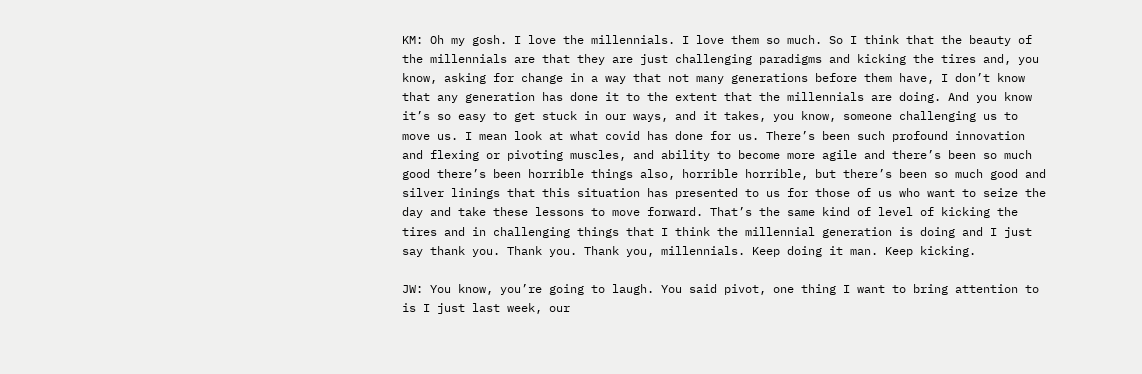KM: Oh my gosh. I love the millennials. I love them so much. So I think that the beauty of the millennials are that they are just challenging paradigms and kicking the tires and, you know, asking for change in a way that not many generations before them have, I don’t know that any generation has done it to the extent that the millennials are doing. And you know it’s so easy to get stuck in our ways, and it takes, you know, someone challenging us to move us. I mean look at what covid has done for us. There’s been such profound innovation and flexing or pivoting muscles, and ability to become more agile and there’s been so much good there’s been horrible things also, horrible horrible, but there’s been so much good and silver linings that this situation has presented to us for those of us who want to seize the day and take these lessons to move forward. That’s the same kind of level of kicking the tires and in challenging things that I think the millennial generation is doing and I just say thank you. Thank you. Thank you, millennials. Keep doing it man. Keep kicking.

JW: You know, you’re going to laugh. You said pivot, one thing I want to bring attention to is I just last week, our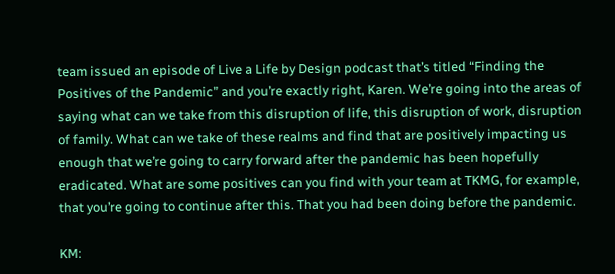team issued an episode of Live a Life by Design podcast that’s titled “Finding the Positives of the Pandemic” and you’re exactly right, Karen. We’re going into the areas of saying what can we take from this disruption of life, this disruption of work, disruption of family. What can we take of these realms and find that are positively impacting us enough that we’re going to carry forward after the pandemic has been hopefully eradicated. What are some positives can you find with your team at TKMG, for example, that you’re going to continue after this. That you had been doing before the pandemic.

KM: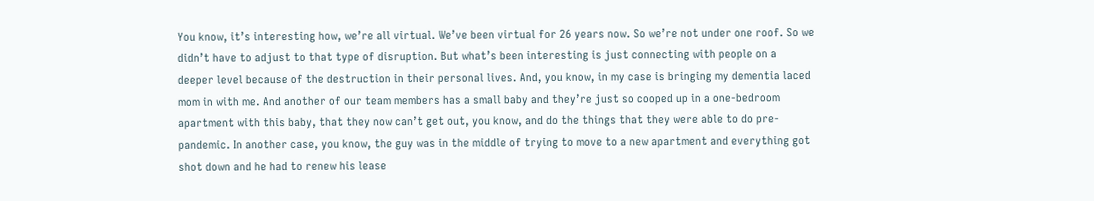You know, it’s interesting how, we’re all virtual. We’ve been virtual for 26 years now. So we’re not under one roof. So we didn’t have to adjust to that type of disruption. But what’s been interesting is just connecting with people on a deeper level because of the destruction in their personal lives. And, you know, in my case is bringing my dementia laced mom in with me. And another of our team members has a small baby and they’re just so cooped up in a one-bedroom apartment with this baby, that they now can’t get out, you know, and do the things that they were able to do pre-pandemic. In another case, you know, the guy was in the middle of trying to move to a new apartment and everything got shot down and he had to renew his lease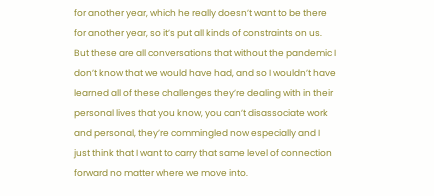for another year, which he really doesn’t want to be there for another year, so it’s put all kinds of constraints on us. But these are all conversations that without the pandemic I don’t know that we would have had, and so I wouldn’t have learned all of these challenges they’re dealing with in their personal lives that you know, you can’t disassociate work and personal, they’re commingled now especially and I just think that I want to carry that same level of connection forward no matter where we move into.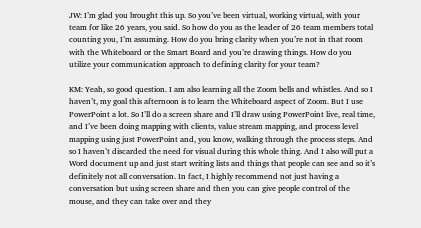JW: I’m glad you brought this up. So you’ve been virtual, working virtual, with your team for like 26 years, you said. So how do you as the leader of 26 team members total counting you, I’m assuming. How do you bring clarity when you’re not in that room with the Whiteboard or the Smart Board and you’re drawing things. How do you utilize your communication approach to defining clarity for your team?

KM: Yeah, so good question. I am also learning all the Zoom bells and whistles. And so I haven’t, my goal this afternoon is to learn the Whiteboard aspect of Zoom. But I use PowerPoint a lot. So I’ll do a screen share and I’ll draw using PowerPoint live, real time, and I’ve been doing mapping with clients, value stream mapping, and process level mapping using just PowerPoint and, you know, walking through the process steps. And so I haven’t discarded the need for visual during this whole thing. And I also will put a Word document up and just start writing lists and things that people can see and so it’s definitely not all conversation. In fact, I highly recommend not just having a conversation but using screen share and then you can give people control of the mouse, and they can take over and they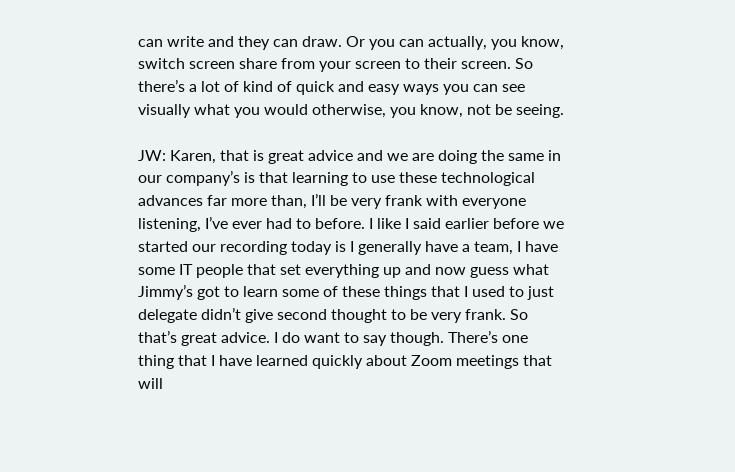can write and they can draw. Or you can actually, you know, switch screen share from your screen to their screen. So there’s a lot of kind of quick and easy ways you can see visually what you would otherwise, you know, not be seeing.

JW: Karen, that is great advice and we are doing the same in our company’s is that learning to use these technological advances far more than, I’ll be very frank with everyone listening, I’ve ever had to before. I like I said earlier before we started our recording today is I generally have a team, I have some IT people that set everything up and now guess what Jimmy’s got to learn some of these things that I used to just delegate didn’t give second thought to be very frank. So that’s great advice. I do want to say though. There’s one thing that I have learned quickly about Zoom meetings that will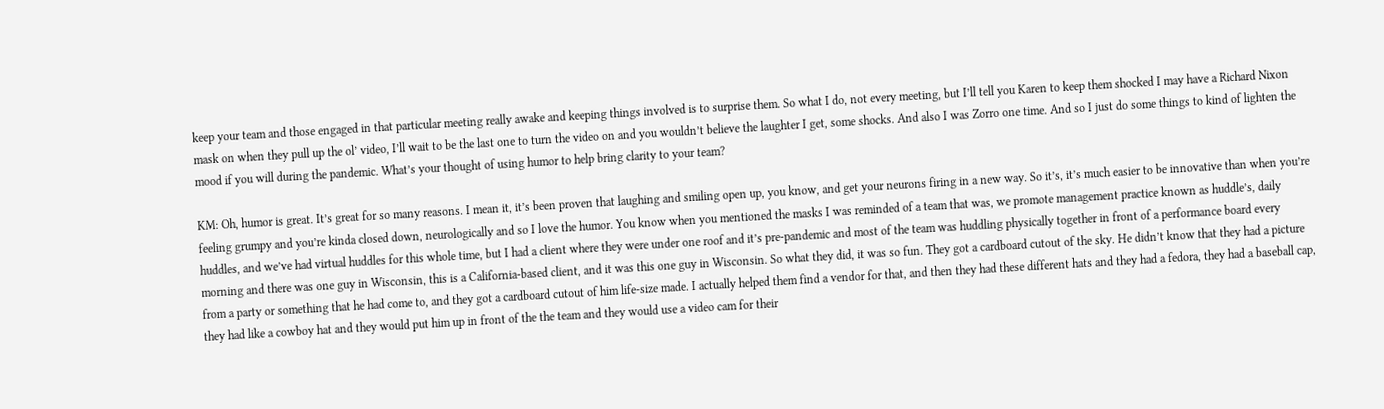keep your team and those engaged in that particular meeting really awake and keeping things involved is to surprise them. So what I do, not every meeting, but I’ll tell you Karen to keep them shocked I may have a Richard Nixon mask on when they pull up the ol’ video, I’ll wait to be the last one to turn the video on and you wouldn’t believe the laughter I get, some shocks. And also I was Zorro one time. And so I just do some things to kind of lighten the mood if you will during the pandemic. What’s your thought of using humor to help bring clarity to your team?

KM: Oh, humor is great. It’s great for so many reasons. I mean it, it’s been proven that laughing and smiling open up, you know, and get your neurons firing in a new way. So it’s, it’s much easier to be innovative than when you’re feeling grumpy and you’re kinda closed down, neurologically and so I love the humor. You know when you mentioned the masks I was reminded of a team that was, we promote management practice known as huddle’s, daily huddles, and we’ve had virtual huddles for this whole time, but I had a client where they were under one roof and it’s pre-pandemic and most of the team was huddling physically together in front of a performance board every morning and there was one guy in Wisconsin, this is a California-based client, and it was this one guy in Wisconsin. So what they did, it was so fun. They got a cardboard cutout of the sky. He didn’t know that they had a picture from a party or something that he had come to, and they got a cardboard cutout of him life-size made. I actually helped them find a vendor for that, and then they had these different hats and they had a fedora, they had a baseball cap, they had like a cowboy hat and they would put him up in front of the the team and they would use a video cam for their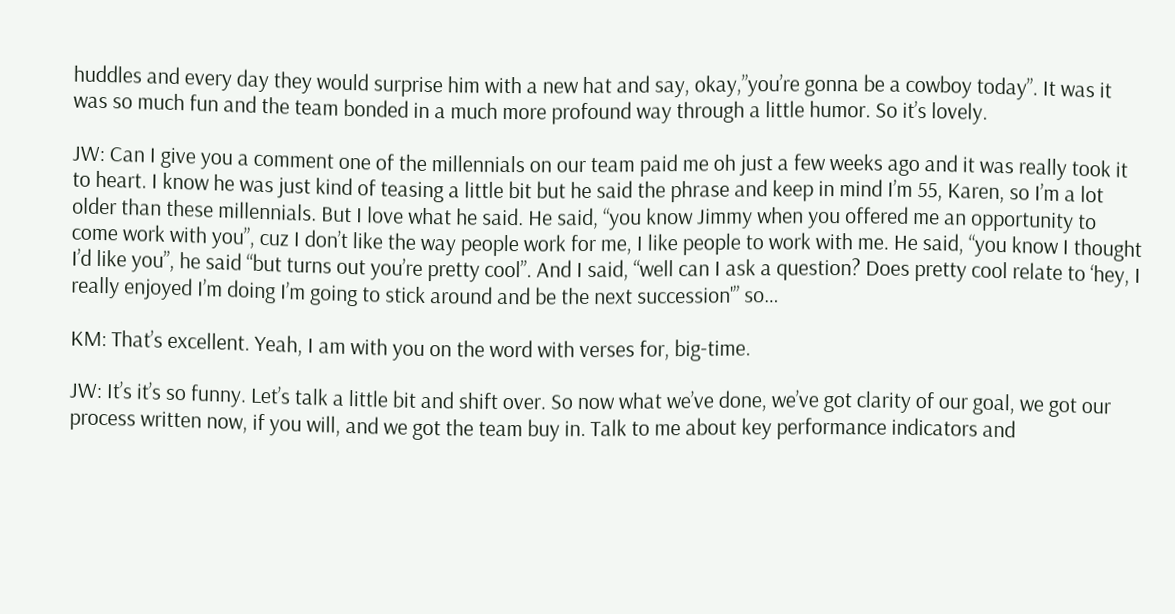huddles and every day they would surprise him with a new hat and say, okay,”you’re gonna be a cowboy today”. It was it was so much fun and the team bonded in a much more profound way through a little humor. So it’s lovely.

JW: Can I give you a comment one of the millennials on our team paid me oh just a few weeks ago and it was really took it to heart. I know he was just kind of teasing a little bit but he said the phrase and keep in mind I’m 55, Karen, so I’m a lot older than these millennials. But I love what he said. He said, “you know Jimmy when you offered me an opportunity to come work with you”, cuz I don’t like the way people work for me, I like people to work with me. He said, “you know I thought I’d like you”, he said “but turns out you’re pretty cool”. And I said, “well can I ask a question? Does pretty cool relate to ‘hey, I really enjoyed I’m doing I’m going to stick around and be the next succession'” so…

KM: That’s excellent. Yeah, I am with you on the word with verses for, big-time.

JW: It’s it’s so funny. Let’s talk a little bit and shift over. So now what we’ve done, we’ve got clarity of our goal, we got our process written now, if you will, and we got the team buy in. Talk to me about key performance indicators and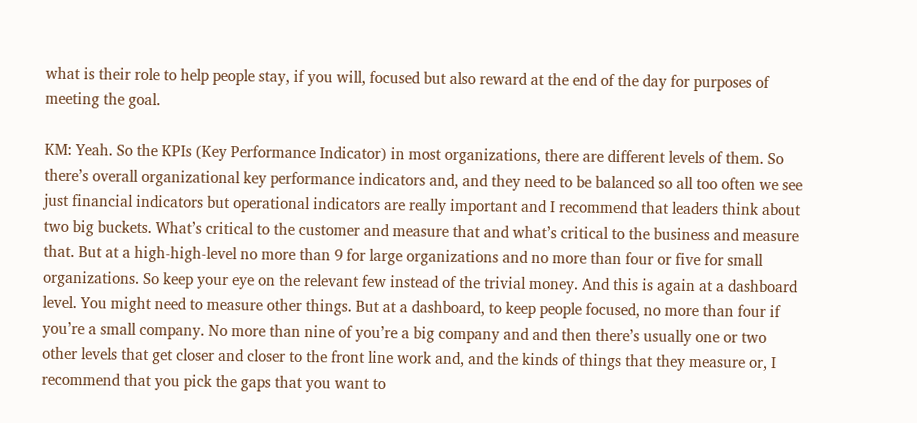what is their role to help people stay, if you will, focused but also reward at the end of the day for purposes of meeting the goal.

KM: Yeah. So the KPIs (Key Performance Indicator) in most organizations, there are different levels of them. So there’s overall organizational key performance indicators and, and they need to be balanced so all too often we see just financial indicators but operational indicators are really important and I recommend that leaders think about two big buckets. What’s critical to the customer and measure that and what’s critical to the business and measure that. But at a high-high-level no more than 9 for large organizations and no more than four or five for small organizations. So keep your eye on the relevant few instead of the trivial money. And this is again at a dashboard level. You might need to measure other things. But at a dashboard, to keep people focused, no more than four if you’re a small company. No more than nine of you’re a big company and and then there’s usually one or two other levels that get closer and closer to the front line work and, and the kinds of things that they measure or, I recommend that you pick the gaps that you want to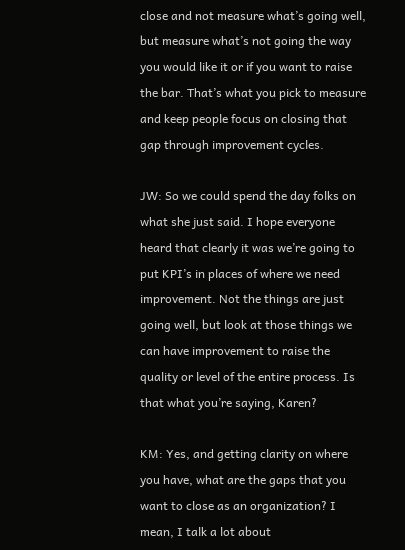close and not measure what’s going well, but measure what’s not going the way you would like it or if you want to raise the bar. That’s what you pick to measure and keep people focus on closing that gap through improvement cycles.

JW: So we could spend the day folks on what she just said. I hope everyone heard that clearly it was we’re going to put KPI’s in places of where we need improvement. Not the things are just going well, but look at those things we can have improvement to raise the quality or level of the entire process. Is that what you’re saying, Karen?

KM: Yes, and getting clarity on where you have, what are the gaps that you want to close as an organization? I mean, I talk a lot about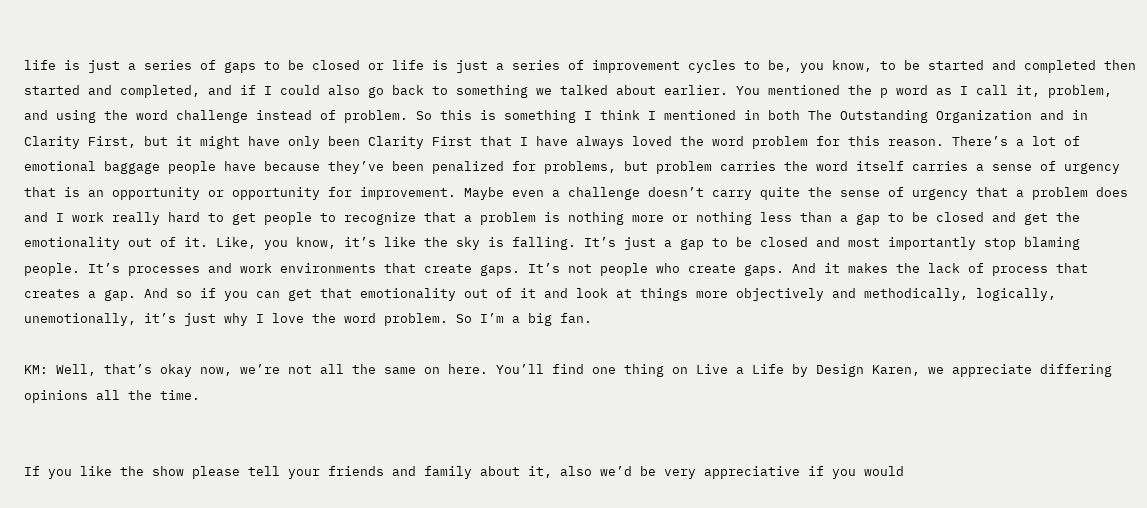life is just a series of gaps to be closed or life is just a series of improvement cycles to be, you know, to be started and completed then started and completed, and if I could also go back to something we talked about earlier. You mentioned the p word as I call it, problem, and using the word challenge instead of problem. So this is something I think I mentioned in both The Outstanding Organization and in Clarity First, but it might have only been Clarity First that I have always loved the word problem for this reason. There’s a lot of emotional baggage people have because they’ve been penalized for problems, but problem carries the word itself carries a sense of urgency that is an opportunity or opportunity for improvement. Maybe even a challenge doesn’t carry quite the sense of urgency that a problem does and I work really hard to get people to recognize that a problem is nothing more or nothing less than a gap to be closed and get the emotionality out of it. Like, you know, it’s like the sky is falling. It’s just a gap to be closed and most importantly stop blaming people. It’s processes and work environments that create gaps. It’s not people who create gaps. And it makes the lack of process that creates a gap. And so if you can get that emotionality out of it and look at things more objectively and methodically, logically, unemotionally, it’s just why I love the word problem. So I’m a big fan.

KM: Well, that’s okay now, we’re not all the same on here. You’ll find one thing on Live a Life by Design Karen, we appreciate differing opinions all the time.


If you like the show please tell your friends and family about it, also we’d be very appreciative if you would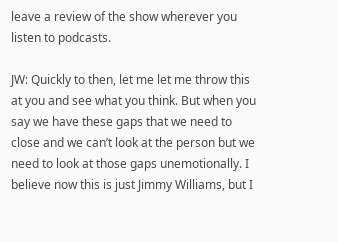leave a review of the show wherever you listen to podcasts.

JW: Quickly to then, let me let me throw this at you and see what you think. But when you say we have these gaps that we need to close and we can’t look at the person but we need to look at those gaps unemotionally. I believe now this is just Jimmy Williams, but I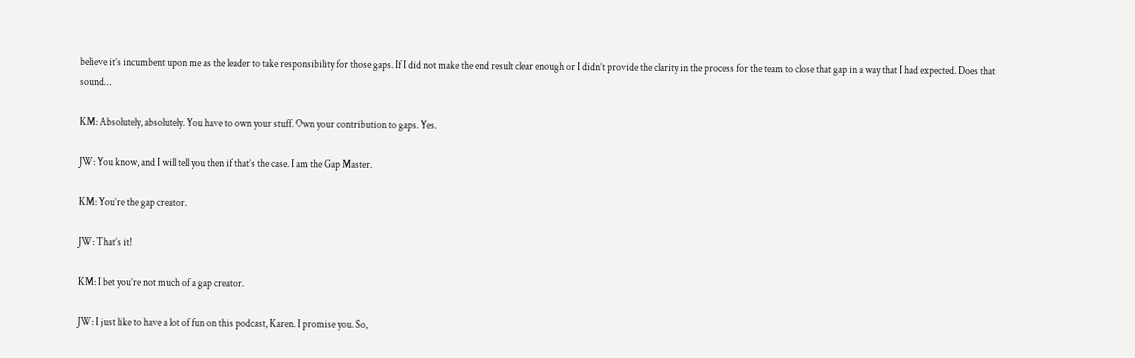believe it’s incumbent upon me as the leader to take responsibility for those gaps. If I did not make the end result clear enough or I didn’t provide the clarity in the process for the team to close that gap in a way that I had expected. Does that sound…

KM: Absolutely, absolutely. You have to own your stuff. Own your contribution to gaps. Yes.

JW: You know, and I will tell you then if that’s the case. I am the Gap Master.

KM: You’re the gap creator.

JW: That’s it!

KM: I bet you’re not much of a gap creator.

JW: I just like to have a lot of fun on this podcast, Karen. I promise you. So,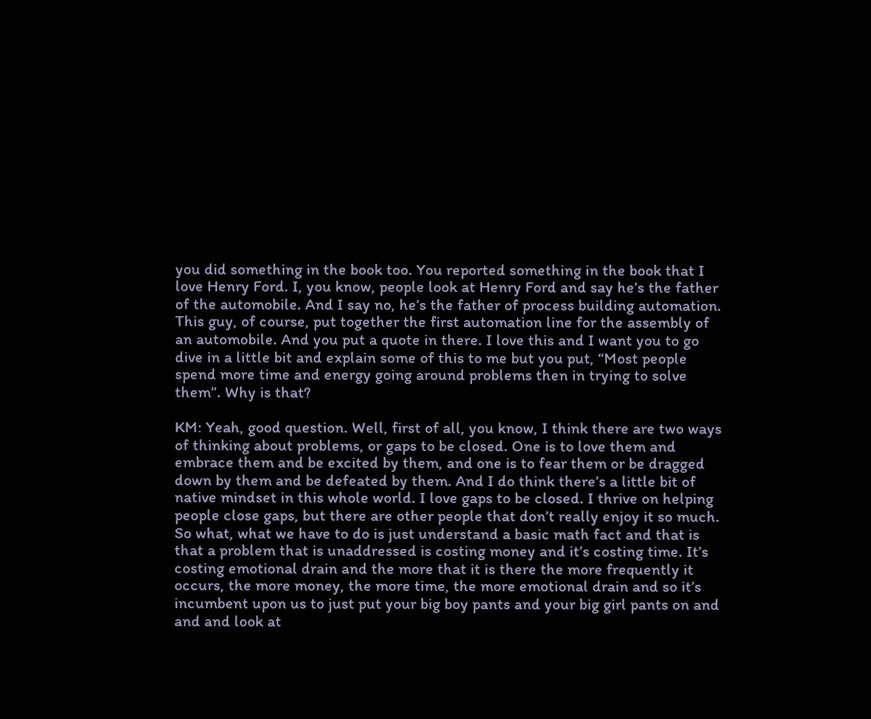you did something in the book too. You reported something in the book that I love Henry Ford. I, you know, people look at Henry Ford and say he’s the father of the automobile. And I say no, he’s the father of process building automation. This guy, of course, put together the first automation line for the assembly of an automobile. And you put a quote in there. I love this and I want you to go dive in a little bit and explain some of this to me but you put, “Most people spend more time and energy going around problems then in trying to solve them”. Why is that?

KM: Yeah, good question. Well, first of all, you know, I think there are two ways of thinking about problems, or gaps to be closed. One is to love them and embrace them and be excited by them, and one is to fear them or be dragged down by them and be defeated by them. And I do think there’s a little bit of native mindset in this whole world. I love gaps to be closed. I thrive on helping people close gaps, but there are other people that don’t really enjoy it so much. So what, what we have to do is just understand a basic math fact and that is that a problem that is unaddressed is costing money and it’s costing time. It’s costing emotional drain and the more that it is there the more frequently it occurs, the more money, the more time, the more emotional drain and so it’s incumbent upon us to just put your big boy pants and your big girl pants on and and and look at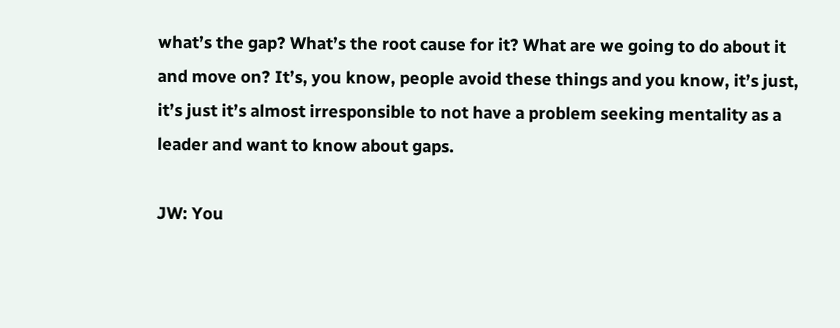what’s the gap? What’s the root cause for it? What are we going to do about it and move on? It’s, you know, people avoid these things and you know, it’s just, it’s just it’s almost irresponsible to not have a problem seeking mentality as a leader and want to know about gaps.

JW: You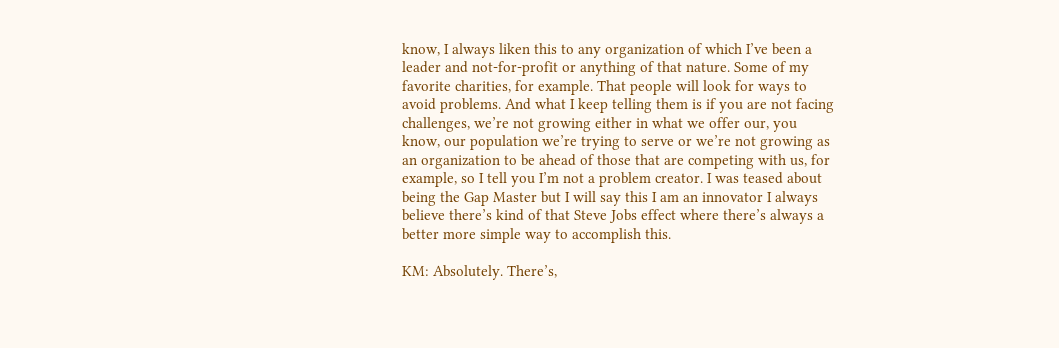know, I always liken this to any organization of which I’ve been a leader and not-for-profit or anything of that nature. Some of my favorite charities, for example. That people will look for ways to avoid problems. And what I keep telling them is if you are not facing challenges, we’re not growing either in what we offer our, you know, our population we’re trying to serve or we’re not growing as an organization to be ahead of those that are competing with us, for example, so I tell you I’m not a problem creator. I was teased about being the Gap Master but I will say this I am an innovator I always believe there’s kind of that Steve Jobs effect where there’s always a better more simple way to accomplish this.

KM: Absolutely. There’s,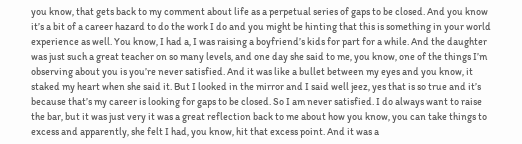you know, that gets back to my comment about life as a perpetual series of gaps to be closed. And you know it’s a bit of a career hazard to do the work I do and you might be hinting that this is something in your world experience as well. You know, I had a, I was raising a boyfriend’s kids for part for a while. And the daughter was just such a great teacher on so many levels, and one day she said to me, you know, one of the things I’m observing about you is you’re never satisfied. And it was like a bullet between my eyes and you know, it staked my heart when she said it. But I looked in the mirror and I said well jeez, yes that is so true and it’s because that’s my career is looking for gaps to be closed. So I am never satisfied. I do always want to raise the bar, but it was just very it was a great reflection back to me about how you know, you can take things to excess and apparently, she felt I had, you know, hit that excess point. And it was a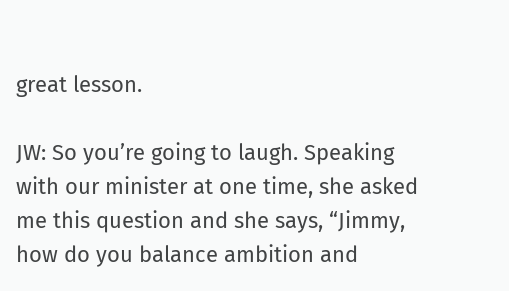great lesson.

JW: So you’re going to laugh. Speaking with our minister at one time, she asked me this question and she says, “Jimmy, how do you balance ambition and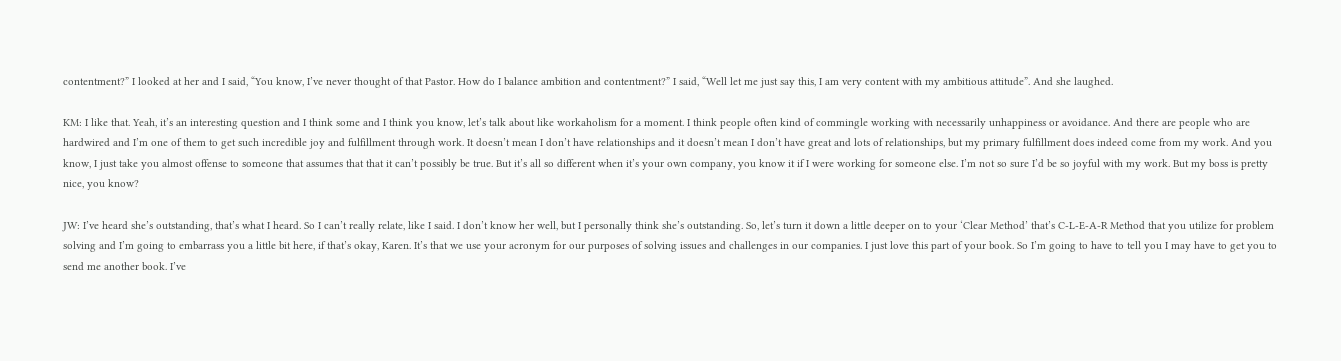contentment?” I looked at her and I said, “You know, I’ve never thought of that Pastor. How do I balance ambition and contentment?” I said, “Well let me just say this, I am very content with my ambitious attitude”. And she laughed.

KM: I like that. Yeah, it’s an interesting question and I think some and I think you know, let’s talk about like workaholism for a moment. I think people often kind of commingle working with necessarily unhappiness or avoidance. And there are people who are hardwired and I’m one of them to get such incredible joy and fulfillment through work. It doesn’t mean I don’t have relationships and it doesn’t mean I don’t have great and lots of relationships, but my primary fulfillment does indeed come from my work. And you know, I just take you almost offense to someone that assumes that that it can’t possibly be true. But it’s all so different when it’s your own company, you know it if I were working for someone else. I’m not so sure I’d be so joyful with my work. But my boss is pretty nice, you know?

JW: I’ve heard she’s outstanding, that’s what I heard. So I can’t really relate, like I said. I don’t know her well, but I personally think she’s outstanding. So, let’s turn it down a little deeper on to your ‘Clear Method’ that’s C-L-E-A-R Method that you utilize for problem solving and I’m going to embarrass you a little bit here, if that’s okay, Karen. It’s that we use your acronym for our purposes of solving issues and challenges in our companies. I just love this part of your book. So I’m going to have to tell you I may have to get you to send me another book. I’ve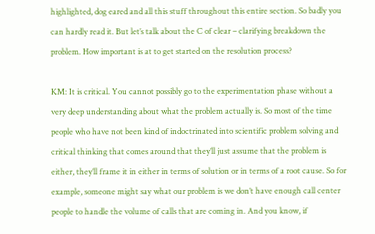highlighted, dog eared and all this stuff throughout this entire section. So badly you can hardly read it. But let’s talk about the C of clear – clarifying breakdown the problem. How important is at to get started on the resolution process?

KM: It is critical. You cannot possibly go to the experimentation phase without a very deep understanding about what the problem actually is. So most of the time people who have not been kind of indoctrinated into scientific problem solving and critical thinking that comes around that they’ll just assume that the problem is either, they’ll frame it in either in terms of solution or in terms of a root cause. So for example, someone might say what our problem is we don’t have enough call center people to handle the volume of calls that are coming in. And you know, if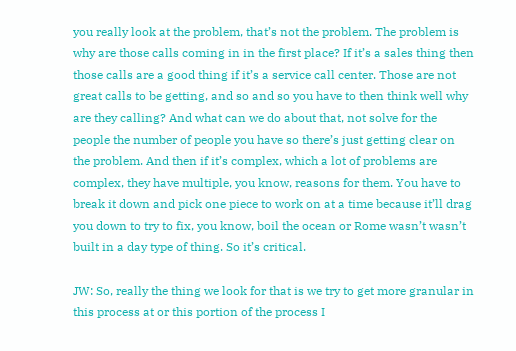you really look at the problem, that’s not the problem. The problem is why are those calls coming in in the first place? If it’s a sales thing then those calls are a good thing if it’s a service call center. Those are not great calls to be getting, and so and so you have to then think well why are they calling? And what can we do about that, not solve for the people the number of people you have so there’s just getting clear on the problem. And then if it’s complex, which a lot of problems are complex, they have multiple, you know, reasons for them. You have to break it down and pick one piece to work on at a time because it’ll drag you down to try to fix, you know, boil the ocean or Rome wasn’t wasn’t built in a day type of thing. So it’s critical.

JW: So, really the thing we look for that is we try to get more granular in this process at or this portion of the process I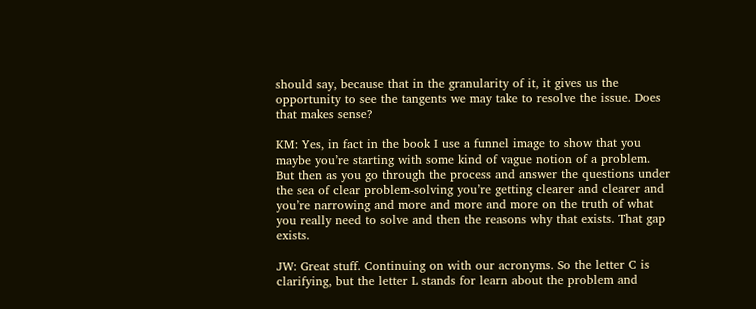should say, because that in the granularity of it, it gives us the opportunity to see the tangents we may take to resolve the issue. Does that makes sense?

KM: Yes, in fact in the book I use a funnel image to show that you maybe you’re starting with some kind of vague notion of a problem. But then as you go through the process and answer the questions under the sea of clear problem-solving you’re getting clearer and clearer and you’re narrowing and more and more and more on the truth of what you really need to solve and then the reasons why that exists. That gap exists.

JW: Great stuff. Continuing on with our acronyms. So the letter C is clarifying, but the letter L stands for learn about the problem and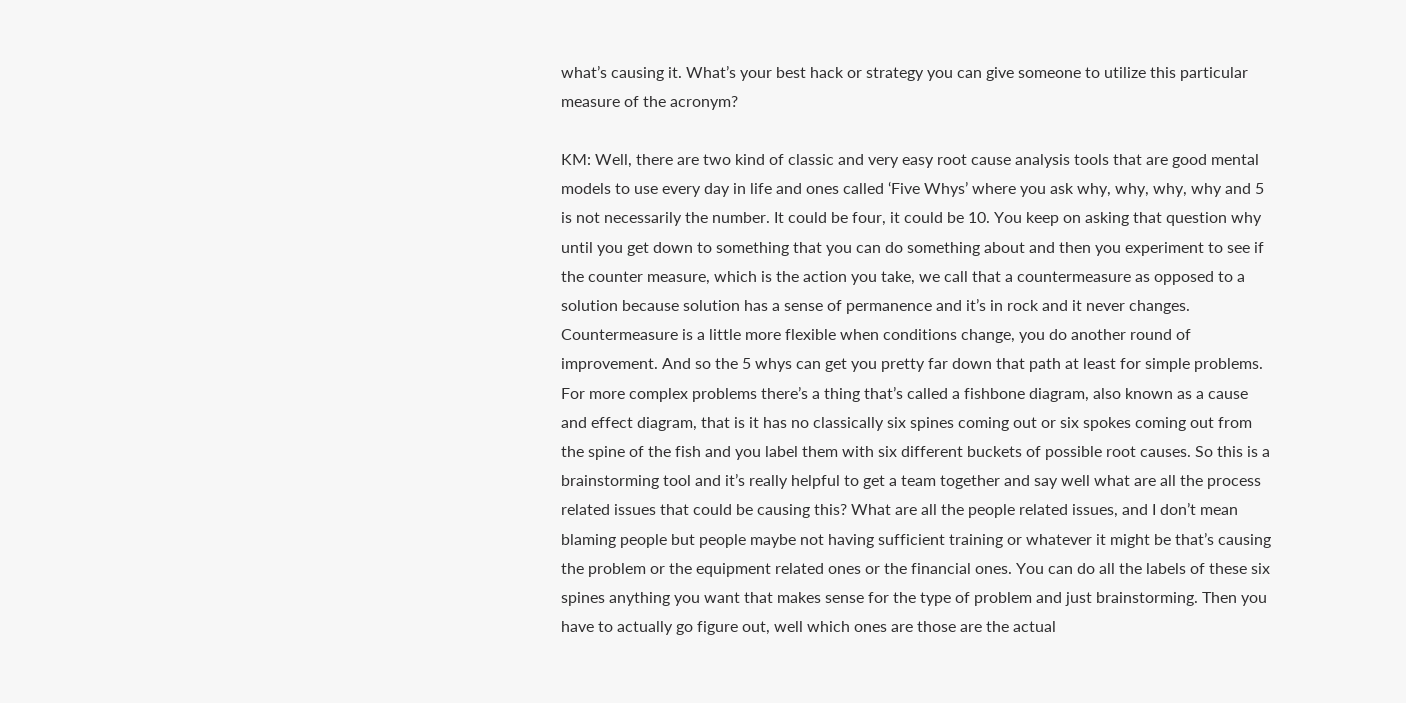what’s causing it. What’s your best hack or strategy you can give someone to utilize this particular measure of the acronym?

KM: Well, there are two kind of classic and very easy root cause analysis tools that are good mental models to use every day in life and ones called ‘Five Whys’ where you ask why, why, why, why and 5 is not necessarily the number. It could be four, it could be 10. You keep on asking that question why until you get down to something that you can do something about and then you experiment to see if the counter measure, which is the action you take, we call that a countermeasure as opposed to a solution because solution has a sense of permanence and it’s in rock and it never changes. Countermeasure is a little more flexible when conditions change, you do another round of improvement. And so the 5 whys can get you pretty far down that path at least for simple problems. For more complex problems there’s a thing that’s called a fishbone diagram, also known as a cause and effect diagram, that is it has no classically six spines coming out or six spokes coming out from the spine of the fish and you label them with six different buckets of possible root causes. So this is a brainstorming tool and it’s really helpful to get a team together and say well what are all the process related issues that could be causing this? What are all the people related issues, and I don’t mean blaming people but people maybe not having sufficient training or whatever it might be that’s causing the problem or the equipment related ones or the financial ones. You can do all the labels of these six spines anything you want that makes sense for the type of problem and just brainstorming. Then you have to actually go figure out, well which ones are those are the actual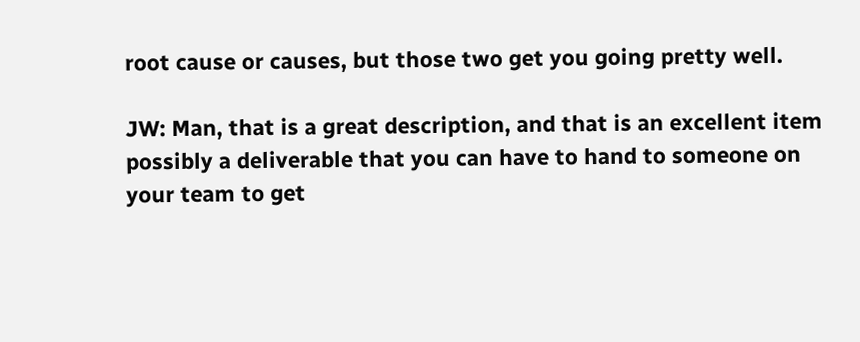root cause or causes, but those two get you going pretty well.

JW: Man, that is a great description, and that is an excellent item possibly a deliverable that you can have to hand to someone on your team to get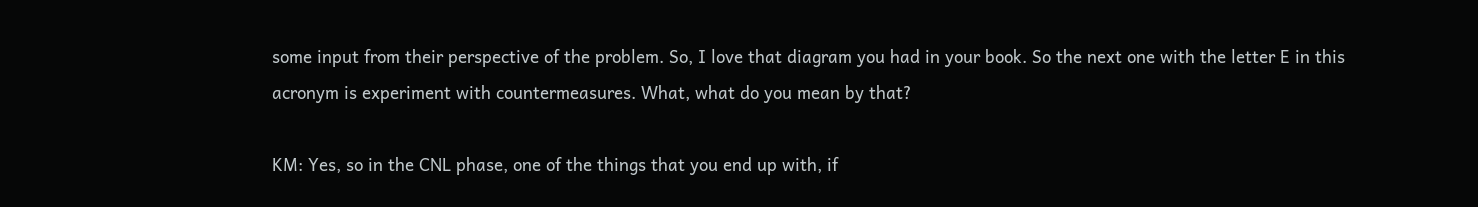some input from their perspective of the problem. So, I love that diagram you had in your book. So the next one with the letter E in this acronym is experiment with countermeasures. What, what do you mean by that?

KM: Yes, so in the CNL phase, one of the things that you end up with, if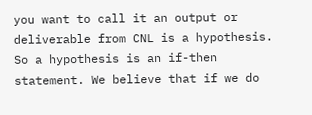you want to call it an output or deliverable from CNL is a hypothesis. So a hypothesis is an if-then statement. We believe that if we do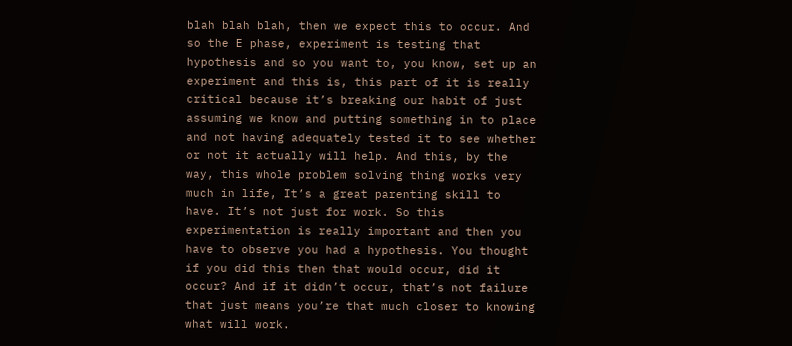blah blah blah, then we expect this to occur. And so the E phase, experiment is testing that hypothesis and so you want to, you know, set up an experiment and this is, this part of it is really critical because it’s breaking our habit of just assuming we know and putting something in to place and not having adequately tested it to see whether or not it actually will help. And this, by the way, this whole problem solving thing works very much in life, It’s a great parenting skill to have. It’s not just for work. So this experimentation is really important and then you have to observe you had a hypothesis. You thought if you did this then that would occur, did it occur? And if it didn’t occur, that’s not failure that just means you’re that much closer to knowing what will work.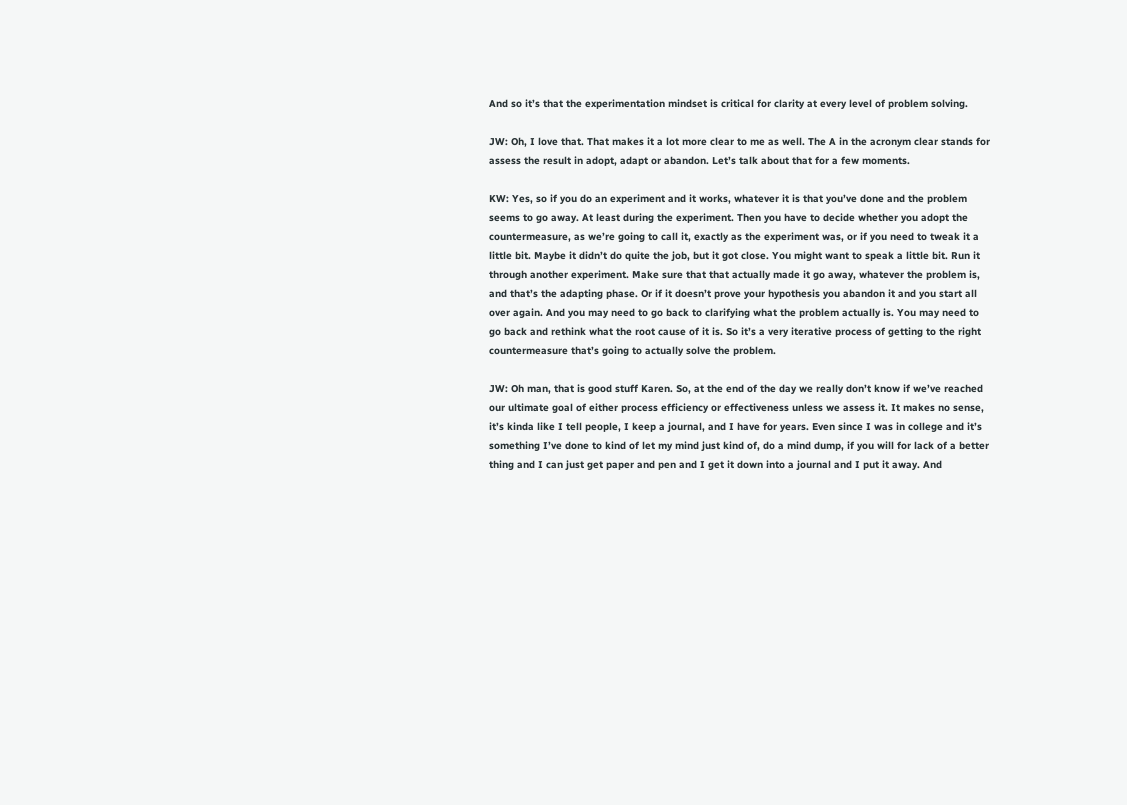And so it’s that the experimentation mindset is critical for clarity at every level of problem solving.

JW: Oh, I love that. That makes it a lot more clear to me as well. The A in the acronym clear stands for assess the result in adopt, adapt or abandon. Let’s talk about that for a few moments.

KW: Yes, so if you do an experiment and it works, whatever it is that you’ve done and the problem seems to go away. At least during the experiment. Then you have to decide whether you adopt the countermeasure, as we’re going to call it, exactly as the experiment was, or if you need to tweak it a little bit. Maybe it didn’t do quite the job, but it got close. You might want to speak a little bit. Run it through another experiment. Make sure that that actually made it go away, whatever the problem is, and that’s the adapting phase. Or if it doesn’t prove your hypothesis you abandon it and you start all over again. And you may need to go back to clarifying what the problem actually is. You may need to go back and rethink what the root cause of it is. So it’s a very iterative process of getting to the right countermeasure that’s going to actually solve the problem.

JW: Oh man, that is good stuff Karen. So, at the end of the day we really don’t know if we’ve reached our ultimate goal of either process efficiency or effectiveness unless we assess it. It makes no sense, it’s kinda like I tell people, I keep a journal, and I have for years. Even since I was in college and it’s something I’ve done to kind of let my mind just kind of, do a mind dump, if you will for lack of a better thing and I can just get paper and pen and I get it down into a journal and I put it away. And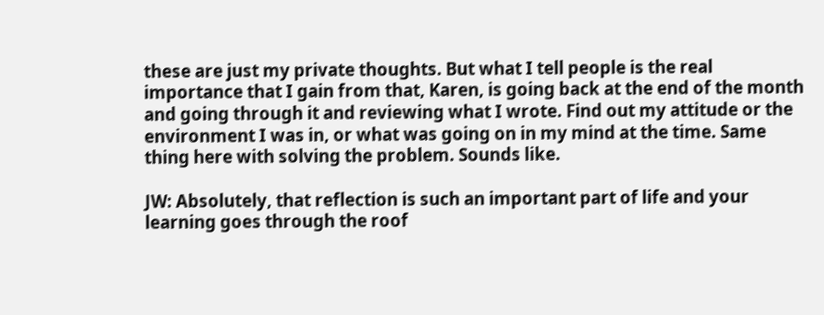these are just my private thoughts. But what I tell people is the real importance that I gain from that, Karen, is going back at the end of the month and going through it and reviewing what I wrote. Find out my attitude or the environment I was in, or what was going on in my mind at the time. Same thing here with solving the problem. Sounds like.

JW: Absolutely, that reflection is such an important part of life and your learning goes through the roof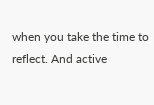when you take the time to reflect. And active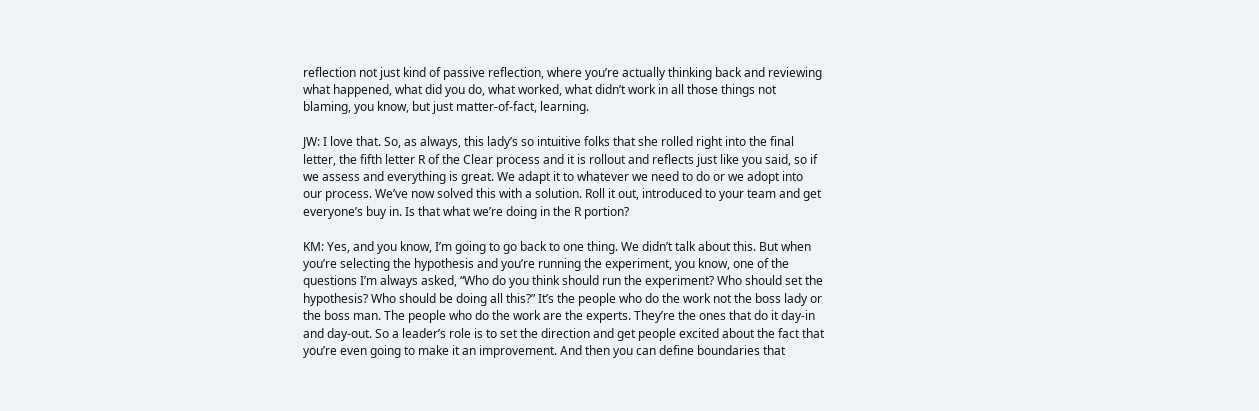reflection not just kind of passive reflection, where you’re actually thinking back and reviewing what happened, what did you do, what worked, what didn’t work in all those things not blaming, you know, but just matter-of-fact, learning.

JW: I love that. So, as always, this lady’s so intuitive folks that she rolled right into the final letter, the fifth letter R of the Clear process and it is rollout and reflects just like you said, so if we assess and everything is great. We adapt it to whatever we need to do or we adopt into our process. We’ve now solved this with a solution. Roll it out, introduced to your team and get everyone’s buy in. Is that what we’re doing in the R portion?

KM: Yes, and you know, I’m going to go back to one thing. We didn’t talk about this. But when you’re selecting the hypothesis and you’re running the experiment, you know, one of the questions I’m always asked, “Who do you think should run the experiment? Who should set the hypothesis? Who should be doing all this?” It’s the people who do the work not the boss lady or the boss man. The people who do the work are the experts. They’re the ones that do it day-in and day-out. So a leader’s role is to set the direction and get people excited about the fact that you’re even going to make it an improvement. And then you can define boundaries that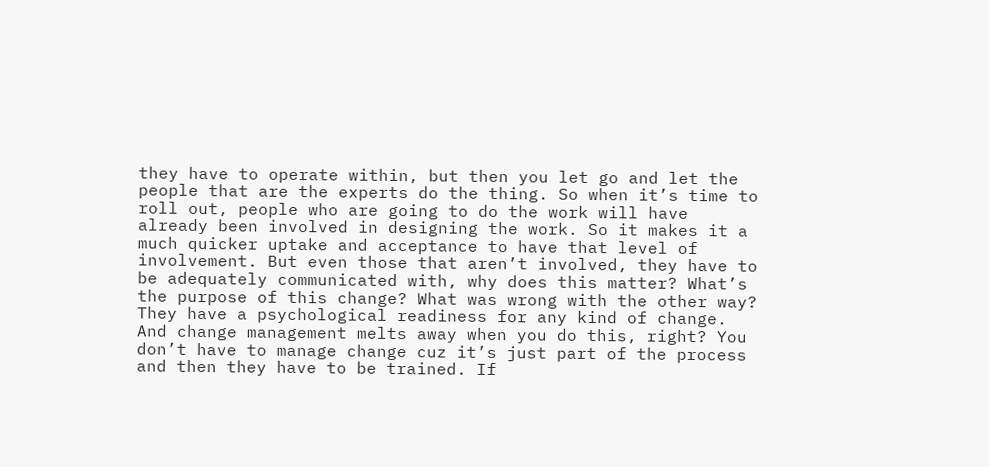they have to operate within, but then you let go and let the people that are the experts do the thing. So when it’s time to roll out, people who are going to do the work will have already been involved in designing the work. So it makes it a much quicker uptake and acceptance to have that level of involvement. But even those that aren’t involved, they have to be adequately communicated with, why does this matter? What’s the purpose of this change? What was wrong with the other way? They have a psychological readiness for any kind of change. And change management melts away when you do this, right? You don’t have to manage change cuz it’s just part of the process and then they have to be trained. If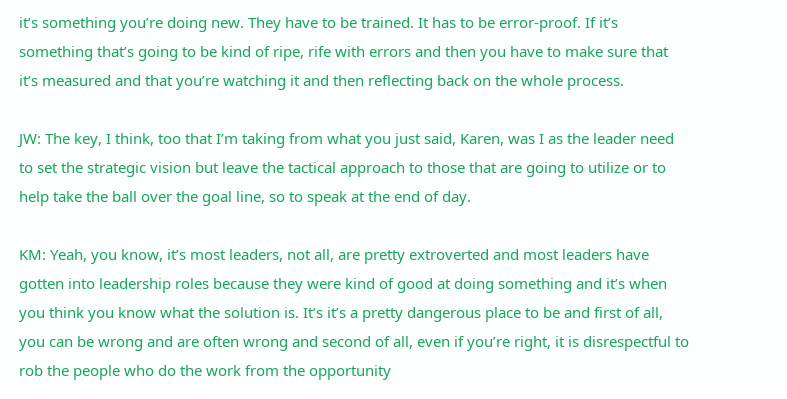it’s something you’re doing new. They have to be trained. It has to be error-proof. If it’s something that’s going to be kind of ripe, rife with errors and then you have to make sure that it’s measured and that you’re watching it and then reflecting back on the whole process.

JW: The key, I think, too that I’m taking from what you just said, Karen, was I as the leader need to set the strategic vision but leave the tactical approach to those that are going to utilize or to help take the ball over the goal line, so to speak at the end of day.

KM: Yeah, you know, it’s most leaders, not all, are pretty extroverted and most leaders have gotten into leadership roles because they were kind of good at doing something and it’s when you think you know what the solution is. It’s it’s a pretty dangerous place to be and first of all, you can be wrong and are often wrong and second of all, even if you’re right, it is disrespectful to rob the people who do the work from the opportunity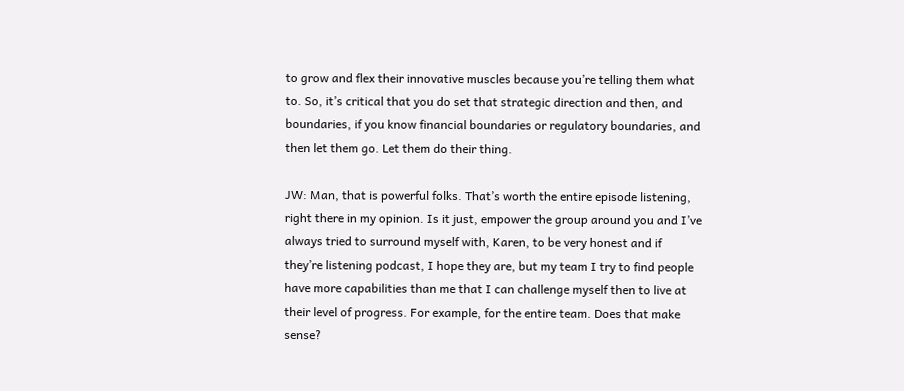to grow and flex their innovative muscles because you’re telling them what to. So, it’s critical that you do set that strategic direction and then, and boundaries, if you know financial boundaries or regulatory boundaries, and then let them go. Let them do their thing.

JW: Man, that is powerful folks. That’s worth the entire episode listening, right there in my opinion. Is it just, empower the group around you and I’ve always tried to surround myself with, Karen, to be very honest and if they’re listening podcast, I hope they are, but my team I try to find people have more capabilities than me that I can challenge myself then to live at their level of progress. For example, for the entire team. Does that make sense?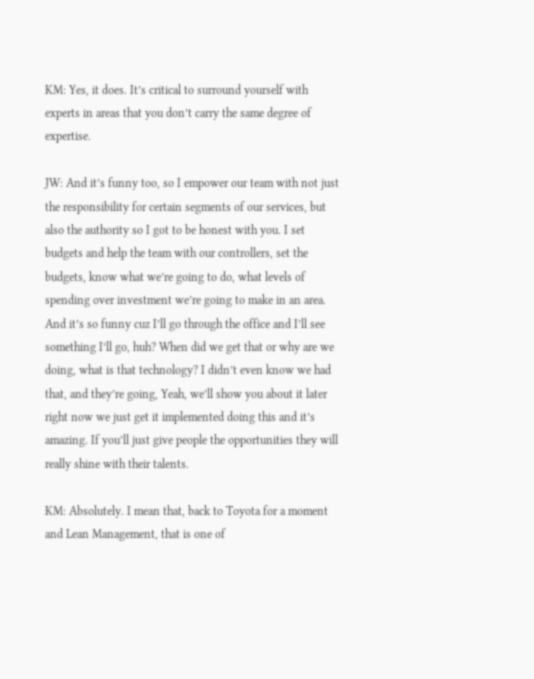KM: Yes, it does. It’s critical to surround yourself with experts in areas that you don’t carry the same degree of expertise.

JW: And it’s funny too, so I empower our team with not just the responsibility for certain segments of our services, but also the authority so I got to be honest with you. I set budgets and help the team with our controllers, set the budgets, know what we’re going to do, what levels of spending over investment we’re going to make in an area. And it’s so funny cuz I’ll go through the office and I’ll see something I’ll go, huh? When did we get that or why are we doing, what is that technology? I didn’t even know we had that, and they’re going, Yeah, we’ll show you about it later right now we just get it implemented doing this and it’s amazing. If you’ll just give people the opportunities they will really shine with their talents.

KM: Absolutely. I mean that, back to Toyota for a moment and Lean Management, that is one of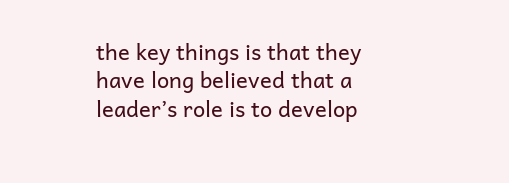the key things is that they have long believed that a leader’s role is to develop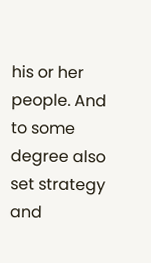his or her people. And to some degree also set strategy and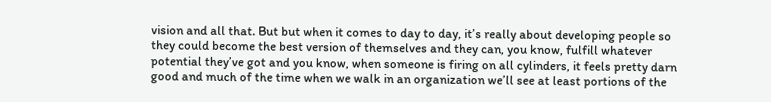vision and all that. But but when it comes to day to day, it’s really about developing people so they could become the best version of themselves and they can, you know, fulfill whatever potential they’ve got and you know, when someone is firing on all cylinders, it feels pretty darn good and much of the time when we walk in an organization we’ll see at least portions of the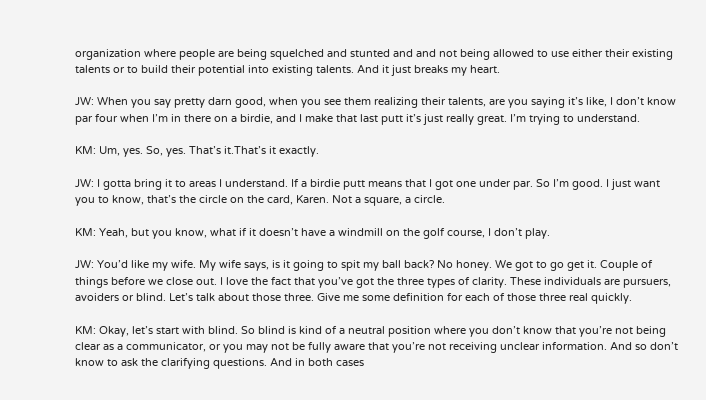organization where people are being squelched and stunted and and not being allowed to use either their existing talents or to build their potential into existing talents. And it just breaks my heart.

JW: When you say pretty darn good, when you see them realizing their talents, are you saying it’s like, I don’t know par four when I’m in there on a birdie, and I make that last putt it’s just really great. I’m trying to understand.

KM: Um, yes. So, yes. That’s it.That’s it exactly.

JW: I gotta bring it to areas I understand. If a birdie putt means that I got one under par. So I’m good. I just want you to know, that’s the circle on the card, Karen. Not a square, a circle.

KM: Yeah, but you know, what if it doesn’t have a windmill on the golf course, I don’t play.

JW: You’d like my wife. My wife says, is it going to spit my ball back? No honey. We got to go get it. Couple of things before we close out. I love the fact that you’ve got the three types of clarity. These individuals are pursuers, avoiders or blind. Let’s talk about those three. Give me some definition for each of those three real quickly.

KM: Okay, let’s start with blind. So blind is kind of a neutral position where you don’t know that you’re not being clear as a communicator, or you may not be fully aware that you’re not receiving unclear information. And so don’t know to ask the clarifying questions. And in both cases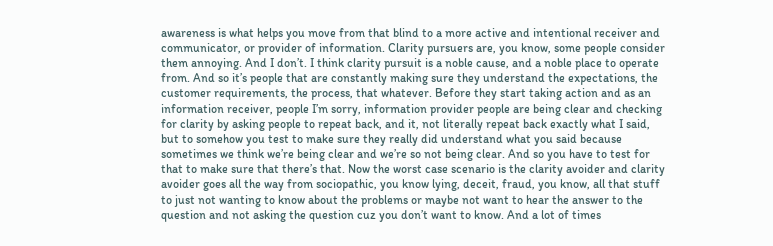awareness is what helps you move from that blind to a more active and intentional receiver and communicator, or provider of information. Clarity pursuers are, you know, some people consider them annoying. And I don’t. I think clarity pursuit is a noble cause, and a noble place to operate from. And so it’s people that are constantly making sure they understand the expectations, the customer requirements, the process, that whatever. Before they start taking action and as an information receiver, people I’m sorry, information provider people are being clear and checking for clarity by asking people to repeat back, and it, not literally repeat back exactly what I said, but to somehow you test to make sure they really did understand what you said because sometimes we think we’re being clear and we’re so not being clear. And so you have to test for that to make sure that there’s that. Now the worst case scenario is the clarity avoider and clarity avoider goes all the way from sociopathic, you know lying, deceit, fraud, you know, all that stuff to just not wanting to know about the problems or maybe not want to hear the answer to the question and not asking the question cuz you don’t want to know. And a lot of times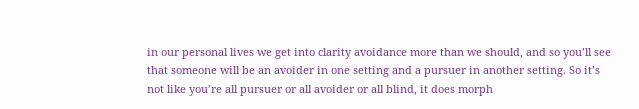in our personal lives we get into clarity avoidance more than we should, and so you’ll see that someone will be an avoider in one setting and a pursuer in another setting. So it’s not like you’re all pursuer or all avoider or all blind, it does morph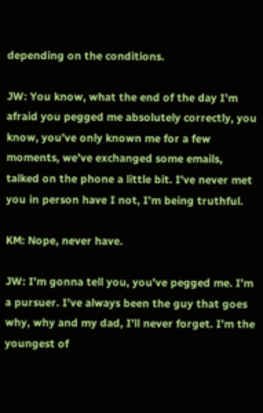depending on the conditions.

JW: You know, what the end of the day I’m afraid you pegged me absolutely correctly, you know, you’ve only known me for a few moments, we’ve exchanged some emails, talked on the phone a little bit. I’ve never met you in person have I not, I’m being truthful.

KM: Nope, never have.

JW: I’m gonna tell you, you’ve pegged me. I’m a pursuer. I’ve always been the guy that goes why, why and my dad, I’ll never forget. I’m the youngest of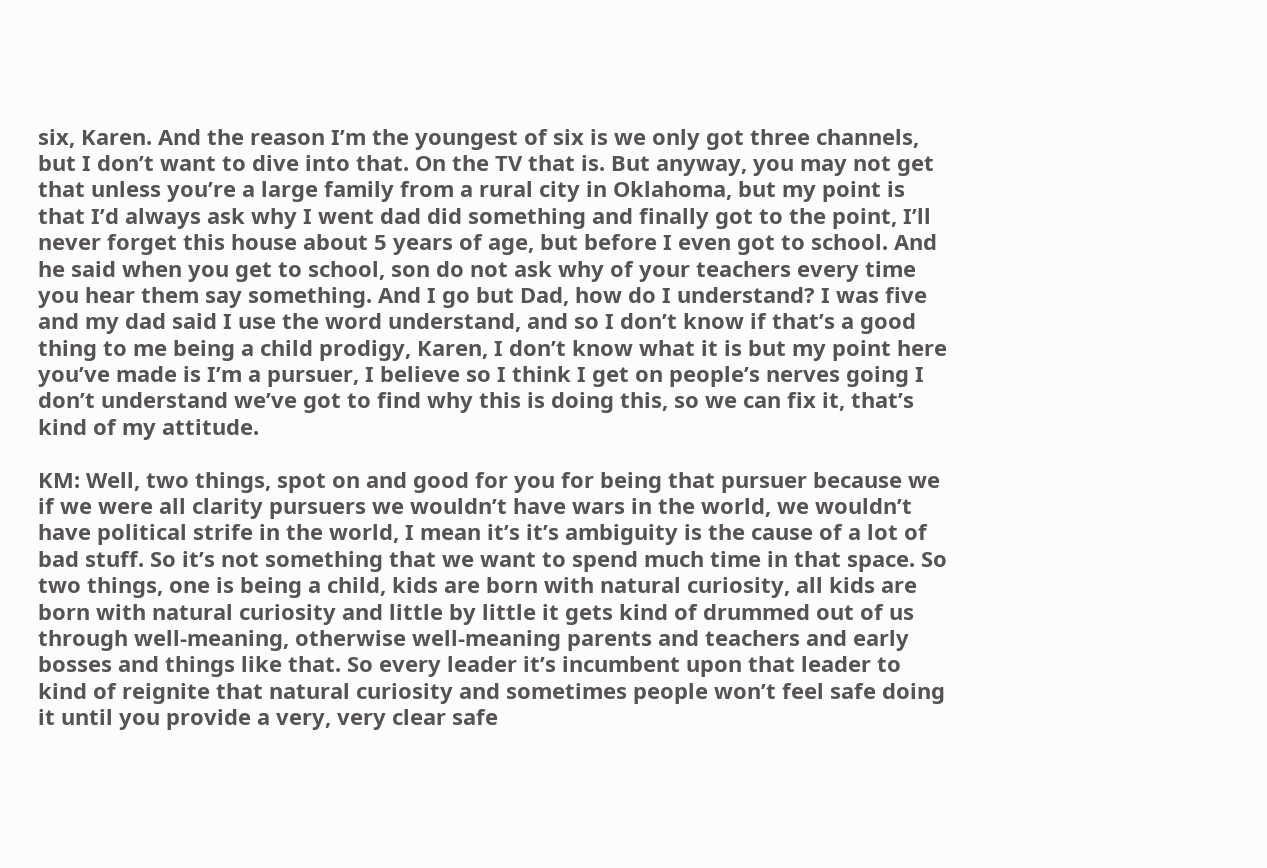six, Karen. And the reason I’m the youngest of six is we only got three channels, but I don’t want to dive into that. On the TV that is. But anyway, you may not get that unless you’re a large family from a rural city in Oklahoma, but my point is that I’d always ask why I went dad did something and finally got to the point, I’ll never forget this house about 5 years of age, but before I even got to school. And he said when you get to school, son do not ask why of your teachers every time you hear them say something. And I go but Dad, how do I understand? I was five and my dad said I use the word understand, and so I don’t know if that’s a good thing to me being a child prodigy, Karen, I don’t know what it is but my point here you’ve made is I’m a pursuer, I believe so I think I get on people’s nerves going I don’t understand we’ve got to find why this is doing this, so we can fix it, that’s kind of my attitude.

KM: Well, two things, spot on and good for you for being that pursuer because we if we were all clarity pursuers we wouldn’t have wars in the world, we wouldn’t have political strife in the world, I mean it’s it’s ambiguity is the cause of a lot of bad stuff. So it’s not something that we want to spend much time in that space. So two things, one is being a child, kids are born with natural curiosity, all kids are born with natural curiosity and little by little it gets kind of drummed out of us through well-meaning, otherwise well-meaning parents and teachers and early bosses and things like that. So every leader it’s incumbent upon that leader to kind of reignite that natural curiosity and sometimes people won’t feel safe doing it until you provide a very, very clear safe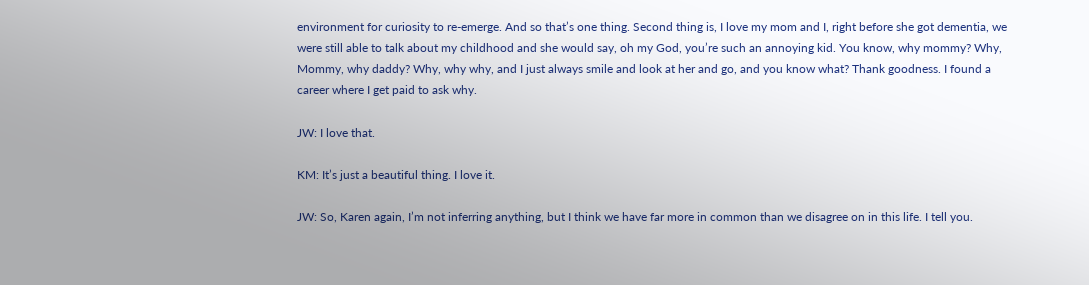environment for curiosity to re-emerge. And so that’s one thing. Second thing is, I love my mom and I, right before she got dementia, we were still able to talk about my childhood and she would say, oh my God, you’re such an annoying kid. You know, why mommy? Why, Mommy, why daddy? Why, why why, and I just always smile and look at her and go, and you know what? Thank goodness. I found a career where I get paid to ask why.

JW: I love that.

KM: It’s just a beautiful thing. I love it.

JW: So, Karen again, I’m not inferring anything, but I think we have far more in common than we disagree on in this life. I tell you.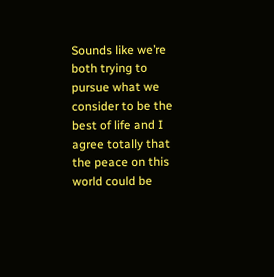Sounds like we’re both trying to pursue what we consider to be the best of life and I agree totally that the peace on this world could be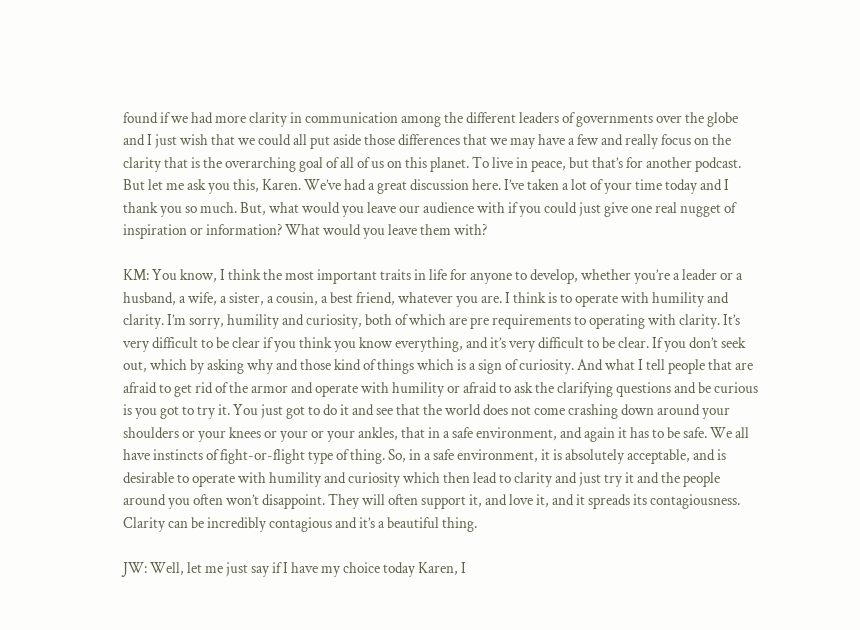found if we had more clarity in communication among the different leaders of governments over the globe and I just wish that we could all put aside those differences that we may have a few and really focus on the clarity that is the overarching goal of all of us on this planet. To live in peace, but that’s for another podcast. But let me ask you this, Karen. We’ve had a great discussion here. I’ve taken a lot of your time today and I thank you so much. But, what would you leave our audience with if you could just give one real nugget of inspiration or information? What would you leave them with?

KM: You know, I think the most important traits in life for anyone to develop, whether you’re a leader or a husband, a wife, a sister, a cousin, a best friend, whatever you are. I think is to operate with humility and clarity. I’m sorry, humility and curiosity, both of which are pre requirements to operating with clarity. It’s very difficult to be clear if you think you know everything, and it’s very difficult to be clear. If you don’t seek out, which by asking why and those kind of things which is a sign of curiosity. And what I tell people that are afraid to get rid of the armor and operate with humility or afraid to ask the clarifying questions and be curious is you got to try it. You just got to do it and see that the world does not come crashing down around your shoulders or your knees or your or your ankles, that in a safe environment, and again it has to be safe. We all have instincts of fight-or-flight type of thing. So, in a safe environment, it is absolutely acceptable, and is desirable to operate with humility and curiosity which then lead to clarity and just try it and the people around you often won’t disappoint. They will often support it, and love it, and it spreads its contagiousness. Clarity can be incredibly contagious and it’s a beautiful thing.

JW: Well, let me just say if I have my choice today Karen, I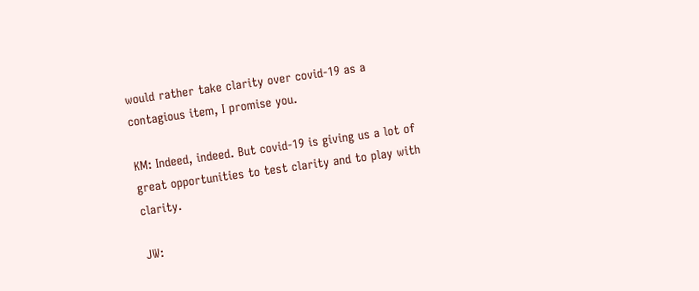would rather take clarity over covid-19 as a contagious item, I promise you.

KM: Indeed, indeed. But covid-19 is giving us a lot of great opportunities to test clarity and to play with clarity.

JW: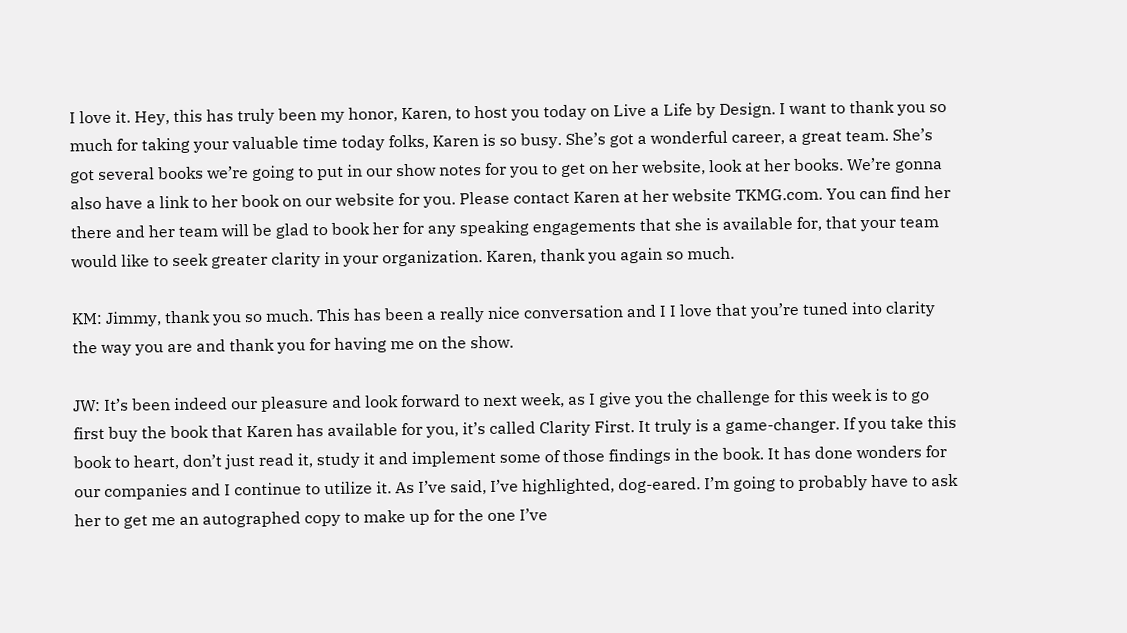I love it. Hey, this has truly been my honor, Karen, to host you today on Live a Life by Design. I want to thank you so much for taking your valuable time today folks, Karen is so busy. She’s got a wonderful career, a great team. She’s got several books we’re going to put in our show notes for you to get on her website, look at her books. We’re gonna also have a link to her book on our website for you. Please contact Karen at her website TKMG.com. You can find her there and her team will be glad to book her for any speaking engagements that she is available for, that your team would like to seek greater clarity in your organization. Karen, thank you again so much.

KM: Jimmy, thank you so much. This has been a really nice conversation and I I love that you’re tuned into clarity the way you are and thank you for having me on the show.

JW: It’s been indeed our pleasure and look forward to next week, as I give you the challenge for this week is to go first buy the book that Karen has available for you, it’s called Clarity First. It truly is a game-changer. If you take this book to heart, don’t just read it, study it and implement some of those findings in the book. It has done wonders for our companies and I continue to utilize it. As I’ve said, I’ve highlighted, dog-eared. I’m going to probably have to ask her to get me an autographed copy to make up for the one I’ve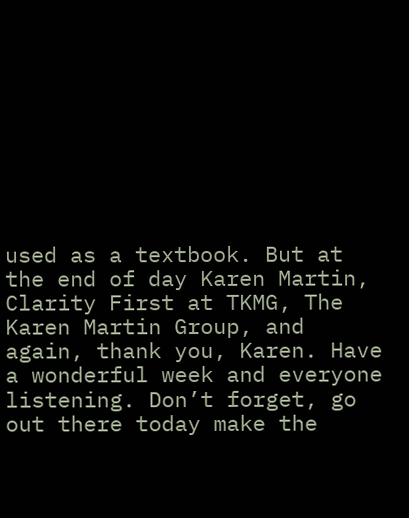used as a textbook. But at the end of day Karen Martin, Clarity First at TKMG, The Karen Martin Group, and again, thank you, Karen. Have a wonderful week and everyone listening. Don’t forget, go out there today make the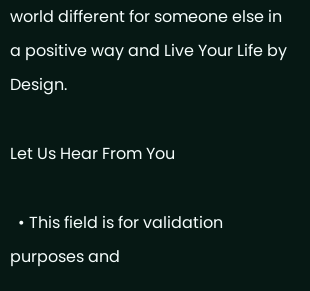world different for someone else in a positive way and Live Your Life by Design.

Let Us Hear From You

  • This field is for validation purposes and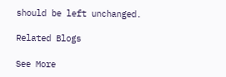should be left unchanged.

Related Blogs

See More